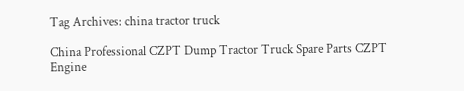Tag Archives: china tractor truck

China Professional CZPT Dump Tractor Truck Spare Parts CZPT Engine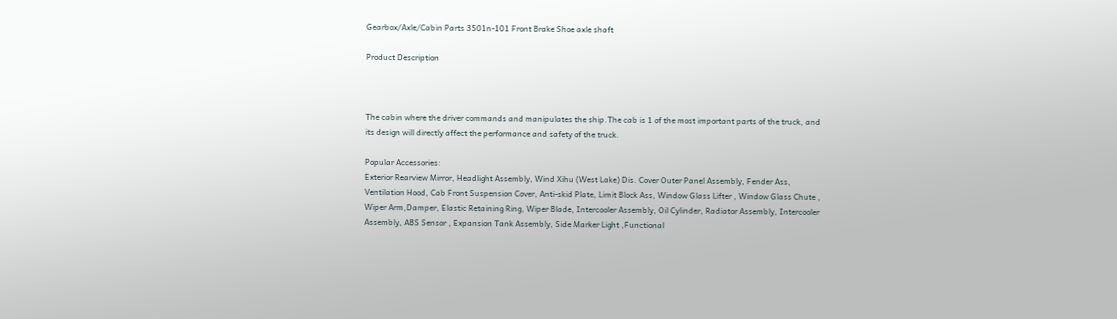Gearbox/Axle/Cabin Parts 3501n-101 Front Brake Shoe axle shaft

Product Description



The cabin where the driver commands and manipulates the ship.The cab is 1 of the most important parts of the truck, and its design will directly affect the performance and safety of the truck.

Popular Accessories:
Exterior Rearview Mirror, Headlight Assembly, Wind Xihu (West Lake) Dis. Cover Outer Panel Assembly, Fender Ass, Ventilation Hood, Cab Front Suspension Cover, Anti-skid Plate, Limit Block Ass, Window Glass Lifter , Window Glass Chute , Wiper Arm,Damper, Elastic Retaining Ring, Wiper Blade, Intercooler Assembly, Oil Cylinder, Radiator Assembly, Intercooler Assembly, ABS Sensor , Expansion Tank Assembly, Side Marker Light ,Functional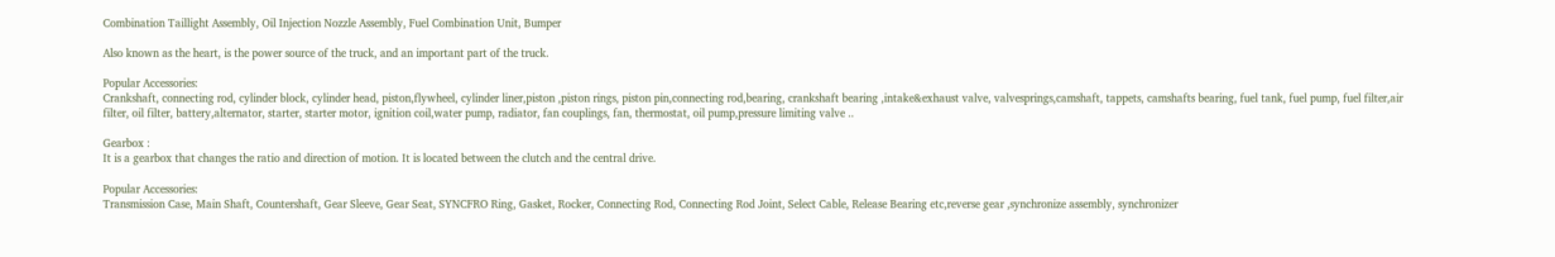Combination Taillight Assembly, Oil Injection Nozzle Assembly, Fuel Combination Unit, Bumper

Also known as the heart, is the power source of the truck, and an important part of the truck.

Popular Accessories:
Crankshaft, connecting rod, cylinder block, cylinder head, piston,flywheel, cylinder liner,piston ,piston rings, piston pin,connecting rod,bearing, crankshaft bearing ,intake&exhaust valve, valvesprings,camshaft, tappets, camshafts bearing, fuel tank, fuel pump, fuel filter,air filter, oil filter, battery,alternator, starter, starter motor, ignition coil,water pump, radiator, fan couplings, fan, thermostat, oil pump,pressure limiting valve ..

Gearbox :
It is a gearbox that changes the ratio and direction of motion. It is located between the clutch and the central drive.

Popular Accessories:
Transmission Case, Main Shaft, Countershaft, Gear Sleeve, Gear Seat, SYNCFRO Ring, Gasket, Rocker, Connecting Rod, Connecting Rod Joint, Select Cable, Release Bearing etc,reverse gear ,synchronize assembly, synchronizer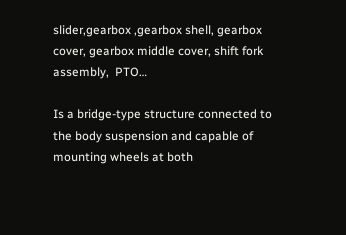slider,gearbox ,gearbox shell, gearbox cover, gearbox middle cover, shift fork assembly,  PTO…

Is a bridge-type structure connected to the body suspension and capable of mounting wheels at both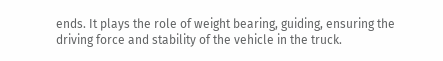ends. It plays the role of weight bearing, guiding, ensuring the driving force and stability of the vehicle in the truck.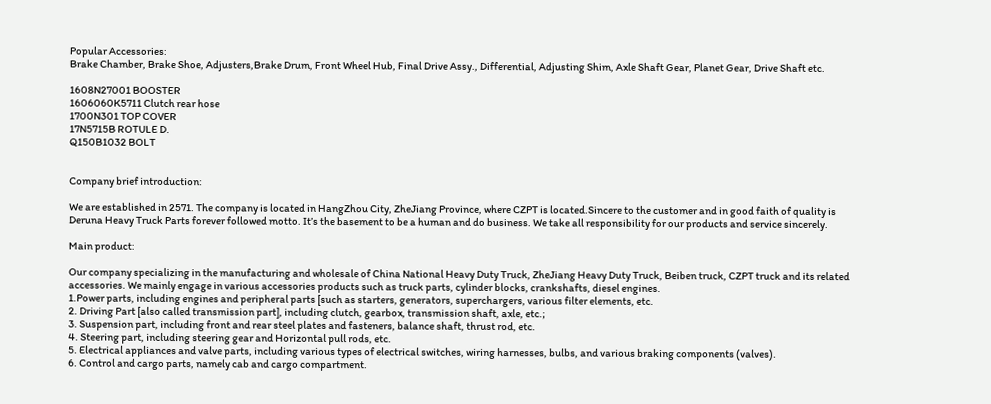Popular Accessories:
Brake Chamber, Brake Shoe, Adjusters,Brake Drum, Front Wheel Hub, Final Drive Assy., Differential, Adjusting Shim, Axle Shaft Gear, Planet Gear, Drive Shaft etc.

1608N27001 BOOSTER
1606060K5711 Clutch rear hose
1700N301 TOP COVER
17N5715B ROTULE D.
Q150B1032 BOLT


Company brief introduction:

We are established in 2571. The company is located in HangZhou City, ZheJiang Province, where CZPT is located.Sincere to the customer and in good faith of quality is Deruna Heavy Truck Parts forever followed motto. It’s the basement to be a human and do business. We take all responsibility for our products and service sincerely.

Main product:

Our company specializing in the manufacturing and wholesale of China National Heavy Duty Truck, ZheJiang Heavy Duty Truck, Beiben truck, CZPT truck and its related accessories. We mainly engage in various accessories products such as truck parts, cylinder blocks, crankshafts, diesel engines.
1.Power parts, including engines and peripheral parts [such as starters, generators, superchargers, various filter elements, etc.
2. Driving Part [also called transmission part], including clutch, gearbox, transmission shaft, axle, etc.;
3. Suspension part, including front and rear steel plates and fasteners, balance shaft, thrust rod, etc.
4. Steering part, including steering gear and Horizontal pull rods, etc.
5. Electrical appliances and valve parts, including various types of electrical switches, wiring harnesses, bulbs, and various braking components (valves).
6. Control and cargo parts, namely cab and cargo compartment.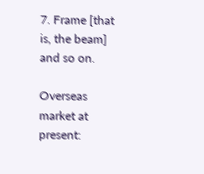7. Frame [that is, the beam] and so on.

Overseas market at present: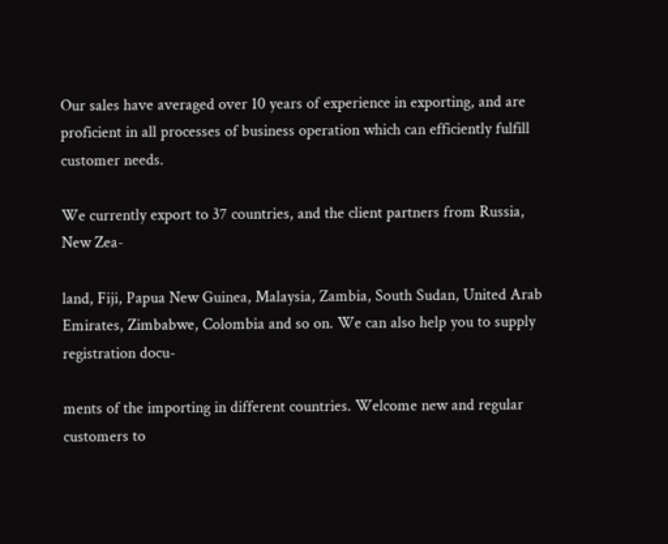Our sales have averaged over 10 years of experience in exporting, and are proficient in all processes of business operation which can efficiently fulfill customer needs.

We currently export to 37 countries, and the client partners from Russia, New Zea-

land, Fiji, Papua New Guinea, Malaysia, Zambia, South Sudan, United Arab Emirates, Zimbabwe, Colombia and so on. We can also help you to supply registration docu-

ments of the importing in different countries. Welcome new and regular customers to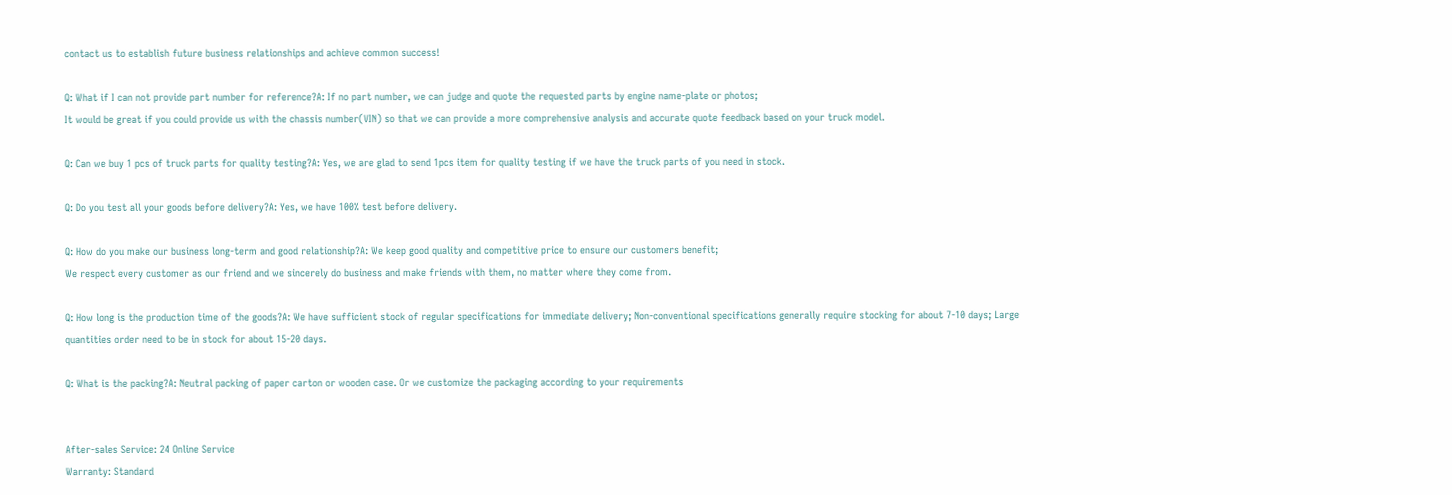contact us to establish future business relationships and achieve common success!

Q: What if I can not provide part number for reference?A: If no part number, we can judge and quote the requested parts by engine name-plate or photos;
It would be great if you could provide us with the chassis number(VIN) so that we can provide a more comprehensive analysis and accurate quote feedback based on your truck model.

Q: Can we buy 1 pcs of truck parts for quality testing?A: Yes, we are glad to send 1pcs item for quality testing if we have the truck parts of you need in stock.

Q: Do you test all your goods before delivery?A: Yes, we have 100% test before delivery.

Q: How do you make our business long-term and good relationship?A: We keep good quality and competitive price to ensure our customers benefit;
We respect every customer as our friend and we sincerely do business and make friends with them, no matter where they come from.

Q: How long is the production time of the goods?A: We have sufficient stock of regular specifications for immediate delivery; Non-conventional specifications generally require stocking for about 7-10 days; Large quantities order need to be in stock for about 15-20 days.

Q: What is the packing?A: Neutral packing of paper carton or wooden case. Or we customize the packaging according to your requirements


After-sales Service: 24 Online Service
Warranty: Standard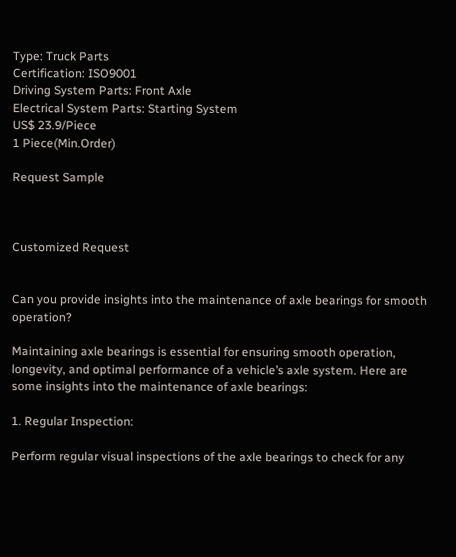Type: Truck Parts
Certification: ISO9001
Driving System Parts: Front Axle
Electrical System Parts: Starting System
US$ 23.9/Piece
1 Piece(Min.Order)

Request Sample



Customized Request


Can you provide insights into the maintenance of axle bearings for smooth operation?

Maintaining axle bearings is essential for ensuring smooth operation, longevity, and optimal performance of a vehicle’s axle system. Here are some insights into the maintenance of axle bearings:

1. Regular Inspection:

Perform regular visual inspections of the axle bearings to check for any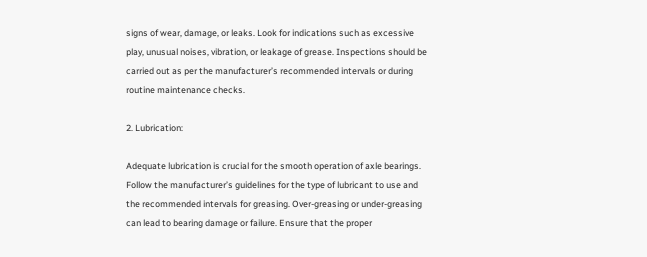signs of wear, damage, or leaks. Look for indications such as excessive play, unusual noises, vibration, or leakage of grease. Inspections should be carried out as per the manufacturer’s recommended intervals or during routine maintenance checks.

2. Lubrication:

Adequate lubrication is crucial for the smooth operation of axle bearings. Follow the manufacturer’s guidelines for the type of lubricant to use and the recommended intervals for greasing. Over-greasing or under-greasing can lead to bearing damage or failure. Ensure that the proper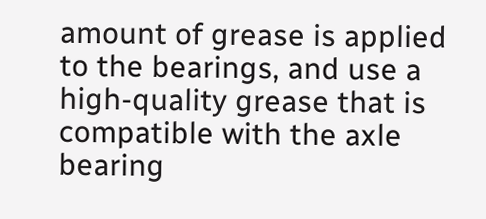amount of grease is applied to the bearings, and use a high-quality grease that is compatible with the axle bearing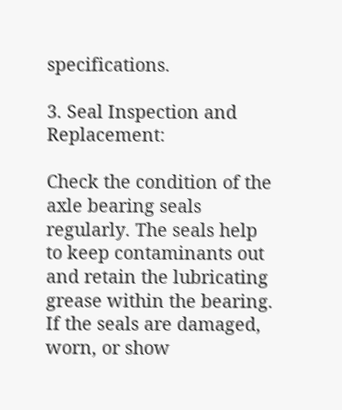specifications.

3. Seal Inspection and Replacement:

Check the condition of the axle bearing seals regularly. The seals help to keep contaminants out and retain the lubricating grease within the bearing. If the seals are damaged, worn, or show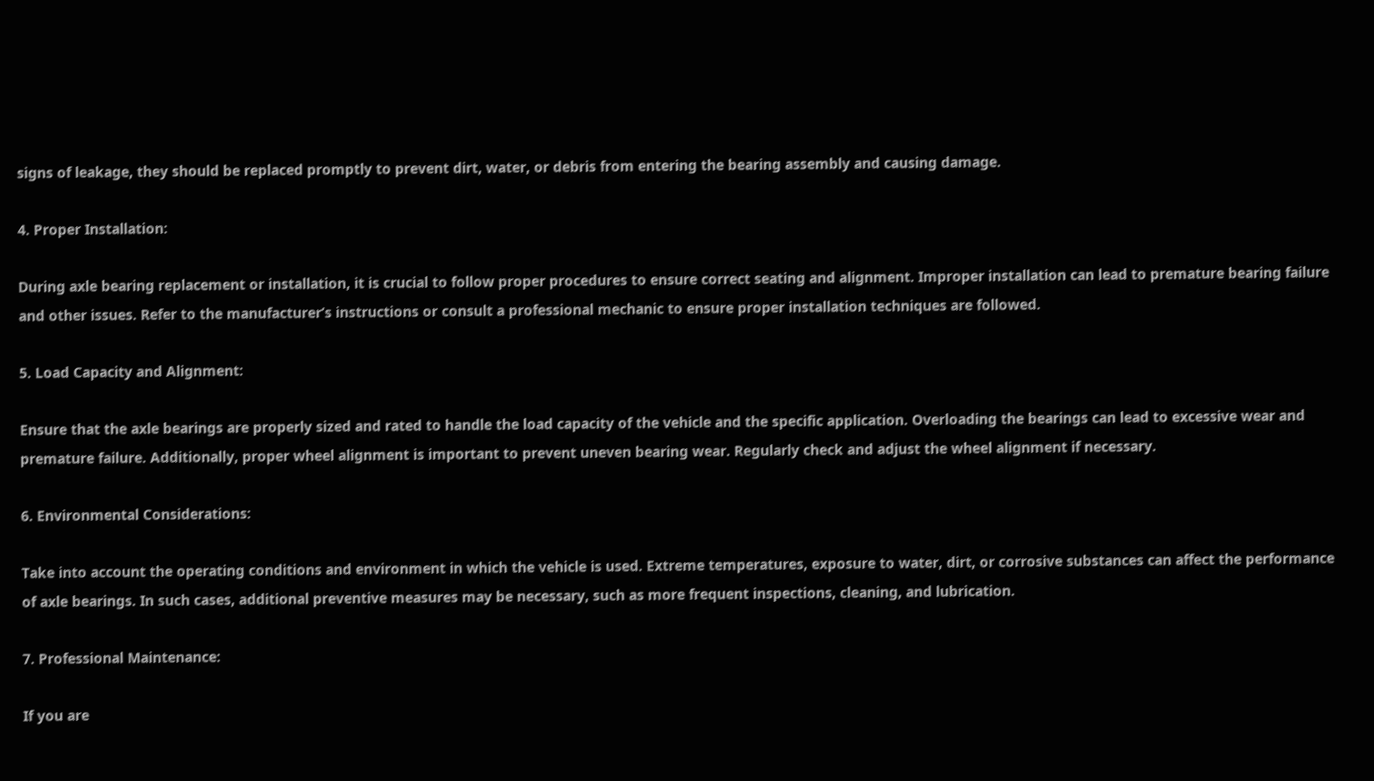signs of leakage, they should be replaced promptly to prevent dirt, water, or debris from entering the bearing assembly and causing damage.

4. Proper Installation:

During axle bearing replacement or installation, it is crucial to follow proper procedures to ensure correct seating and alignment. Improper installation can lead to premature bearing failure and other issues. Refer to the manufacturer’s instructions or consult a professional mechanic to ensure proper installation techniques are followed.

5. Load Capacity and Alignment:

Ensure that the axle bearings are properly sized and rated to handle the load capacity of the vehicle and the specific application. Overloading the bearings can lead to excessive wear and premature failure. Additionally, proper wheel alignment is important to prevent uneven bearing wear. Regularly check and adjust the wheel alignment if necessary.

6. Environmental Considerations:

Take into account the operating conditions and environment in which the vehicle is used. Extreme temperatures, exposure to water, dirt, or corrosive substances can affect the performance of axle bearings. In such cases, additional preventive measures may be necessary, such as more frequent inspections, cleaning, and lubrication.

7. Professional Maintenance:

If you are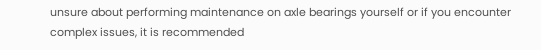unsure about performing maintenance on axle bearings yourself or if you encounter complex issues, it is recommended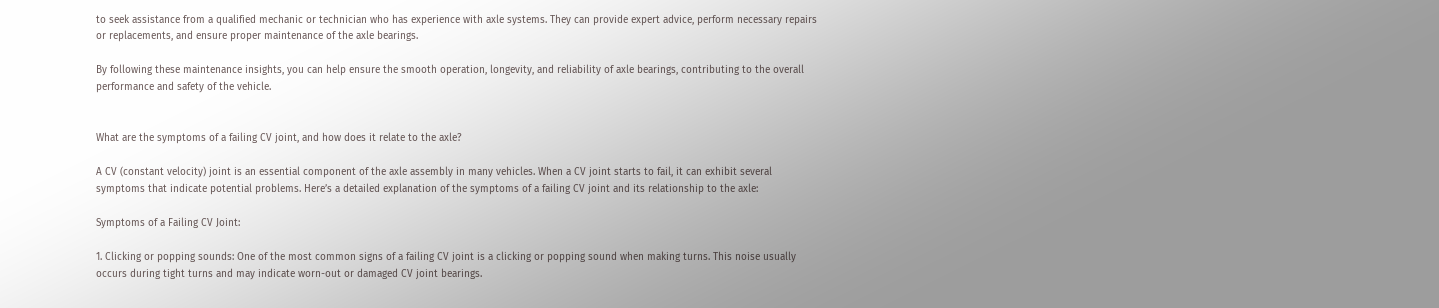to seek assistance from a qualified mechanic or technician who has experience with axle systems. They can provide expert advice, perform necessary repairs or replacements, and ensure proper maintenance of the axle bearings.

By following these maintenance insights, you can help ensure the smooth operation, longevity, and reliability of axle bearings, contributing to the overall performance and safety of the vehicle.


What are the symptoms of a failing CV joint, and how does it relate to the axle?

A CV (constant velocity) joint is an essential component of the axle assembly in many vehicles. When a CV joint starts to fail, it can exhibit several symptoms that indicate potential problems. Here’s a detailed explanation of the symptoms of a failing CV joint and its relationship to the axle:

Symptoms of a Failing CV Joint:

1. Clicking or popping sounds: One of the most common signs of a failing CV joint is a clicking or popping sound when making turns. This noise usually occurs during tight turns and may indicate worn-out or damaged CV joint bearings.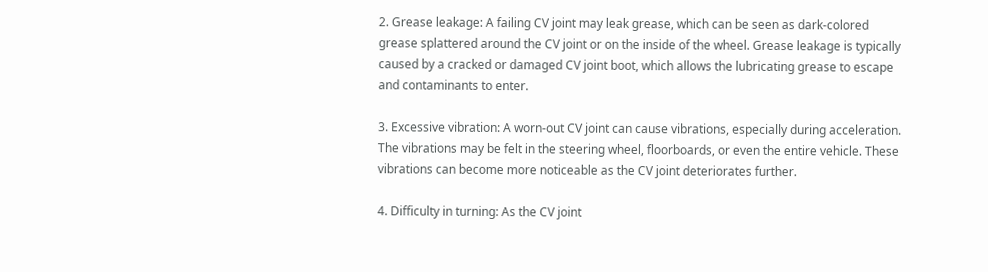2. Grease leakage: A failing CV joint may leak grease, which can be seen as dark-colored grease splattered around the CV joint or on the inside of the wheel. Grease leakage is typically caused by a cracked or damaged CV joint boot, which allows the lubricating grease to escape and contaminants to enter.

3. Excessive vibration: A worn-out CV joint can cause vibrations, especially during acceleration. The vibrations may be felt in the steering wheel, floorboards, or even the entire vehicle. These vibrations can become more noticeable as the CV joint deteriorates further.

4. Difficulty in turning: As the CV joint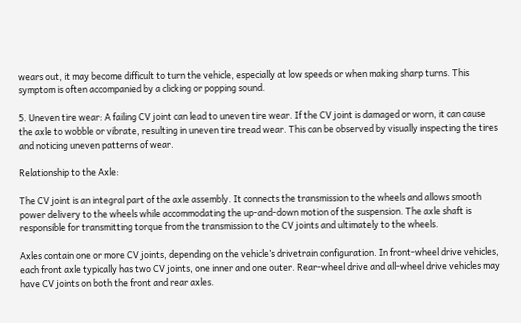wears out, it may become difficult to turn the vehicle, especially at low speeds or when making sharp turns. This symptom is often accompanied by a clicking or popping sound.

5. Uneven tire wear: A failing CV joint can lead to uneven tire wear. If the CV joint is damaged or worn, it can cause the axle to wobble or vibrate, resulting in uneven tire tread wear. This can be observed by visually inspecting the tires and noticing uneven patterns of wear.

Relationship to the Axle:

The CV joint is an integral part of the axle assembly. It connects the transmission to the wheels and allows smooth power delivery to the wheels while accommodating the up-and-down motion of the suspension. The axle shaft is responsible for transmitting torque from the transmission to the CV joints and ultimately to the wheels.

Axles contain one or more CV joints, depending on the vehicle’s drivetrain configuration. In front-wheel drive vehicles, each front axle typically has two CV joints, one inner and one outer. Rear-wheel drive and all-wheel drive vehicles may have CV joints on both the front and rear axles.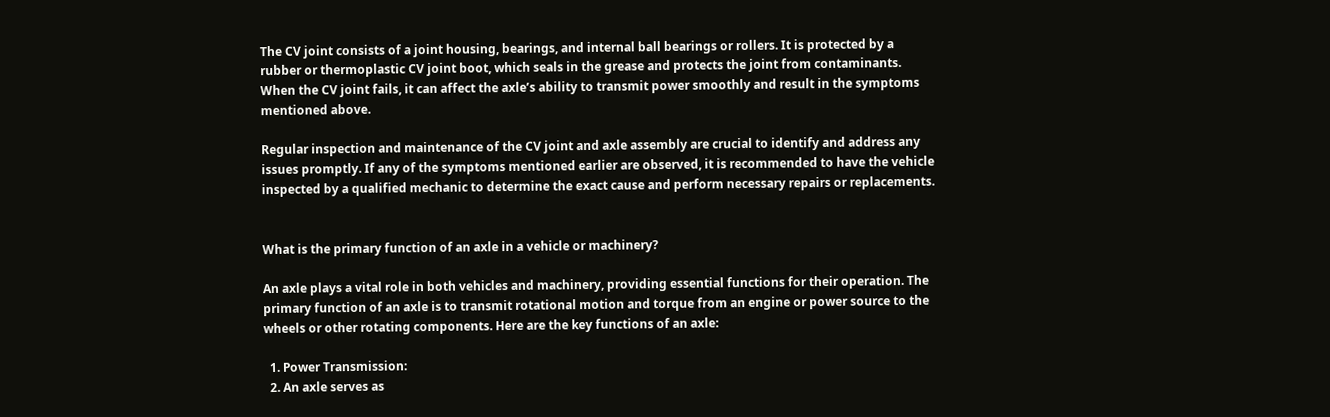The CV joint consists of a joint housing, bearings, and internal ball bearings or rollers. It is protected by a rubber or thermoplastic CV joint boot, which seals in the grease and protects the joint from contaminants. When the CV joint fails, it can affect the axle’s ability to transmit power smoothly and result in the symptoms mentioned above.

Regular inspection and maintenance of the CV joint and axle assembly are crucial to identify and address any issues promptly. If any of the symptoms mentioned earlier are observed, it is recommended to have the vehicle inspected by a qualified mechanic to determine the exact cause and perform necessary repairs or replacements.


What is the primary function of an axle in a vehicle or machinery?

An axle plays a vital role in both vehicles and machinery, providing essential functions for their operation. The primary function of an axle is to transmit rotational motion and torque from an engine or power source to the wheels or other rotating components. Here are the key functions of an axle:

  1. Power Transmission:
  2. An axle serves as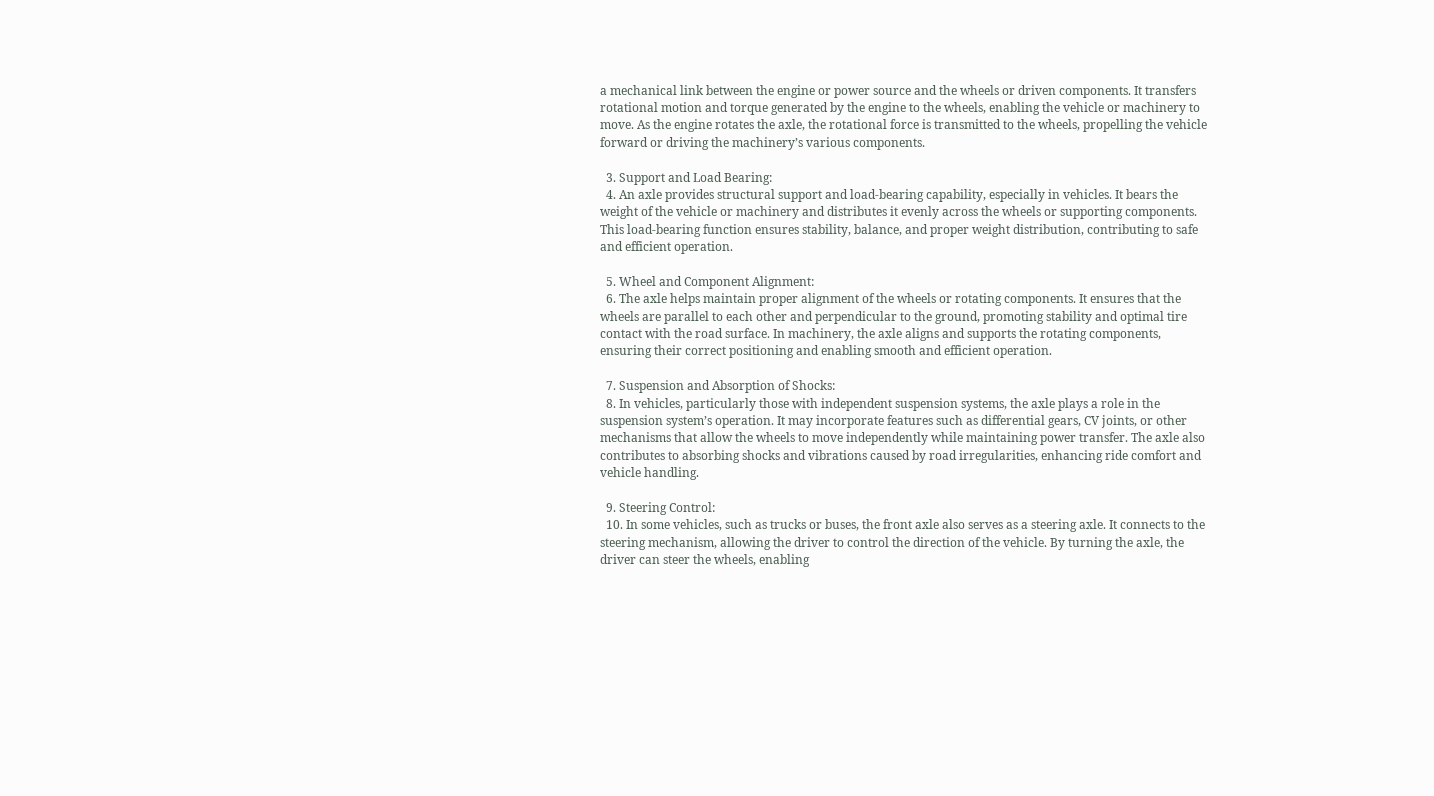a mechanical link between the engine or power source and the wheels or driven components. It transfers rotational motion and torque generated by the engine to the wheels, enabling the vehicle or machinery to move. As the engine rotates the axle, the rotational force is transmitted to the wheels, propelling the vehicle forward or driving the machinery’s various components.

  3. Support and Load Bearing:
  4. An axle provides structural support and load-bearing capability, especially in vehicles. It bears the weight of the vehicle or machinery and distributes it evenly across the wheels or supporting components. This load-bearing function ensures stability, balance, and proper weight distribution, contributing to safe and efficient operation.

  5. Wheel and Component Alignment:
  6. The axle helps maintain proper alignment of the wheels or rotating components. It ensures that the wheels are parallel to each other and perpendicular to the ground, promoting stability and optimal tire contact with the road surface. In machinery, the axle aligns and supports the rotating components, ensuring their correct positioning and enabling smooth and efficient operation.

  7. Suspension and Absorption of Shocks:
  8. In vehicles, particularly those with independent suspension systems, the axle plays a role in the suspension system’s operation. It may incorporate features such as differential gears, CV joints, or other mechanisms that allow the wheels to move independently while maintaining power transfer. The axle also contributes to absorbing shocks and vibrations caused by road irregularities, enhancing ride comfort and vehicle handling.

  9. Steering Control:
  10. In some vehicles, such as trucks or buses, the front axle also serves as a steering axle. It connects to the steering mechanism, allowing the driver to control the direction of the vehicle. By turning the axle, the driver can steer the wheels, enabling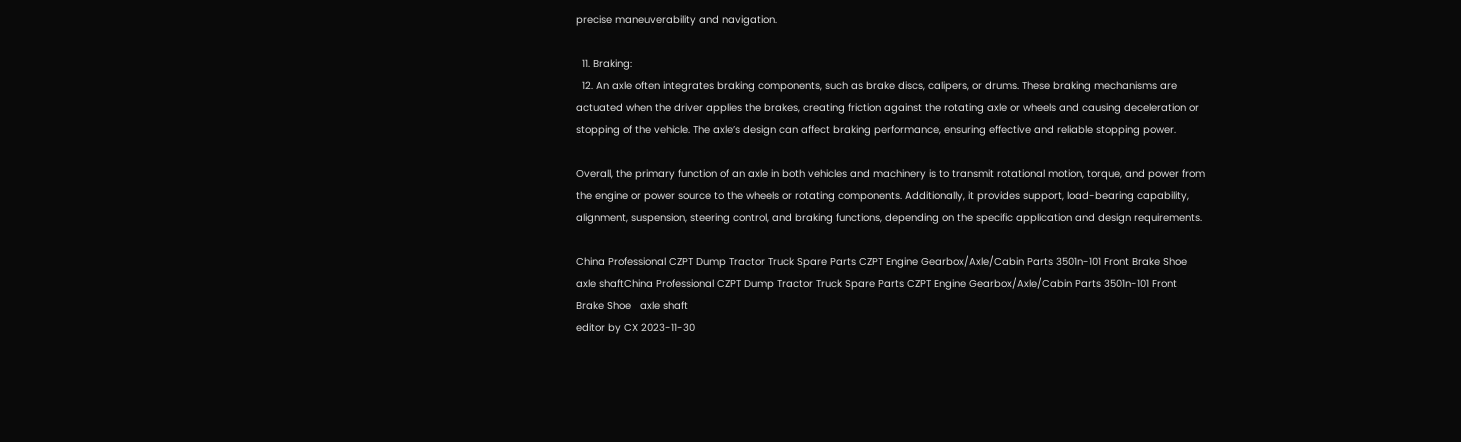precise maneuverability and navigation.

  11. Braking:
  12. An axle often integrates braking components, such as brake discs, calipers, or drums. These braking mechanisms are actuated when the driver applies the brakes, creating friction against the rotating axle or wheels and causing deceleration or stopping of the vehicle. The axle’s design can affect braking performance, ensuring effective and reliable stopping power.

Overall, the primary function of an axle in both vehicles and machinery is to transmit rotational motion, torque, and power from the engine or power source to the wheels or rotating components. Additionally, it provides support, load-bearing capability, alignment, suspension, steering control, and braking functions, depending on the specific application and design requirements.

China Professional CZPT Dump Tractor Truck Spare Parts CZPT Engine Gearbox/Axle/Cabin Parts 3501n-101 Front Brake Shoe   axle shaftChina Professional CZPT Dump Tractor Truck Spare Parts CZPT Engine Gearbox/Axle/Cabin Parts 3501n-101 Front Brake Shoe   axle shaft
editor by CX 2023-11-30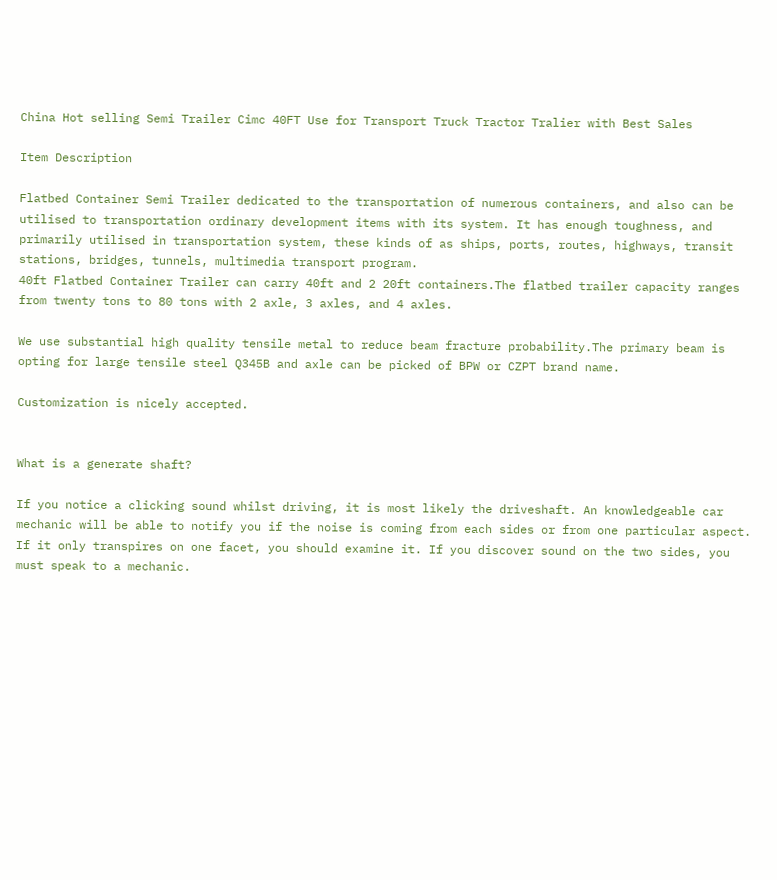China Hot selling Semi Trailer Cimc 40FT Use for Transport Truck Tractor Tralier with Best Sales

Item Description

Flatbed Container Semi Trailer dedicated to the transportation of numerous containers, and also can be utilised to transportation ordinary development items with its system. It has enough toughness, and primarily utilised in transportation system, these kinds of as ships, ports, routes, highways, transit stations, bridges, tunnels, multimedia transport program.
40ft Flatbed Container Trailer can carry 40ft and 2 20ft containers.The flatbed trailer capacity ranges from twenty tons to 80 tons with 2 axle, 3 axles, and 4 axles.

We use substantial high quality tensile metal to reduce beam fracture probability.The primary beam is opting for large tensile steel Q345B and axle can be picked of BPW or CZPT brand name.

Customization is nicely accepted.


What is a generate shaft?

If you notice a clicking sound whilst driving, it is most likely the driveshaft. An knowledgeable car mechanic will be able to notify you if the noise is coming from each sides or from one particular aspect. If it only transpires on one facet, you should examine it. If you discover sound on the two sides, you must speak to a mechanic.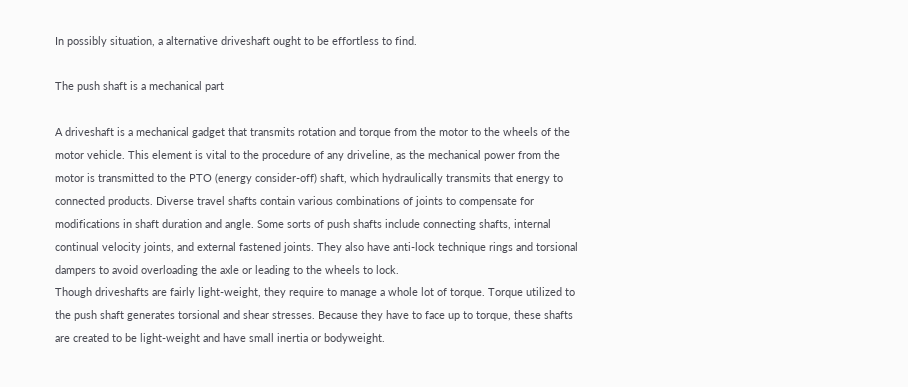In possibly situation, a alternative driveshaft ought to be effortless to find.

The push shaft is a mechanical part

A driveshaft is a mechanical gadget that transmits rotation and torque from the motor to the wheels of the motor vehicle. This element is vital to the procedure of any driveline, as the mechanical power from the motor is transmitted to the PTO (energy consider-off) shaft, which hydraulically transmits that energy to connected products. Diverse travel shafts contain various combinations of joints to compensate for modifications in shaft duration and angle. Some sorts of push shafts include connecting shafts, internal continual velocity joints, and external fastened joints. They also have anti-lock technique rings and torsional dampers to avoid overloading the axle or leading to the wheels to lock.
Though driveshafts are fairly light-weight, they require to manage a whole lot of torque. Torque utilized to the push shaft generates torsional and shear stresses. Because they have to face up to torque, these shafts are created to be light-weight and have small inertia or bodyweight.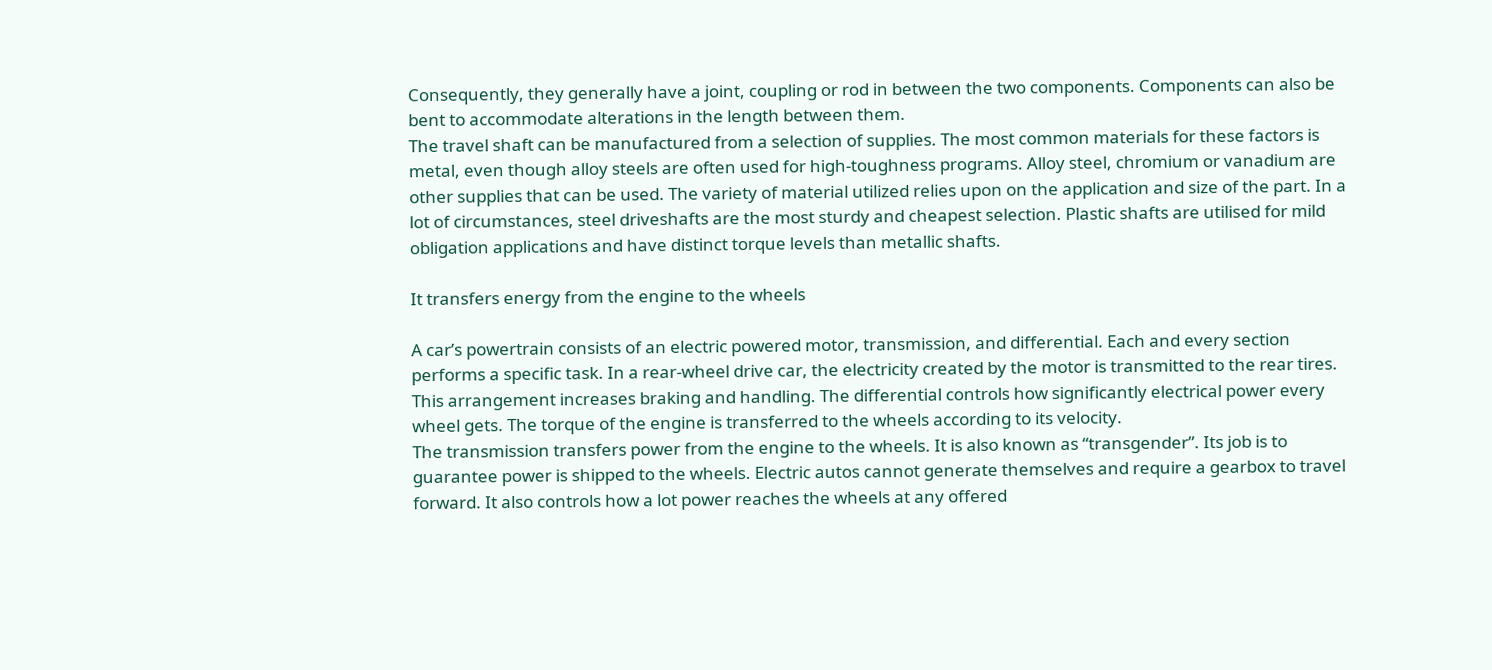Consequently, they generally have a joint, coupling or rod in between the two components. Components can also be bent to accommodate alterations in the length between them.
The travel shaft can be manufactured from a selection of supplies. The most common materials for these factors is metal, even though alloy steels are often used for high-toughness programs. Alloy steel, chromium or vanadium are other supplies that can be used. The variety of material utilized relies upon on the application and size of the part. In a lot of circumstances, steel driveshafts are the most sturdy and cheapest selection. Plastic shafts are utilised for mild obligation applications and have distinct torque levels than metallic shafts.

It transfers energy from the engine to the wheels

A car’s powertrain consists of an electric powered motor, transmission, and differential. Each and every section performs a specific task. In a rear-wheel drive car, the electricity created by the motor is transmitted to the rear tires. This arrangement increases braking and handling. The differential controls how significantly electrical power every wheel gets. The torque of the engine is transferred to the wheels according to its velocity.
The transmission transfers power from the engine to the wheels. It is also known as “transgender”. Its job is to guarantee power is shipped to the wheels. Electric autos cannot generate themselves and require a gearbox to travel forward. It also controls how a lot power reaches the wheels at any offered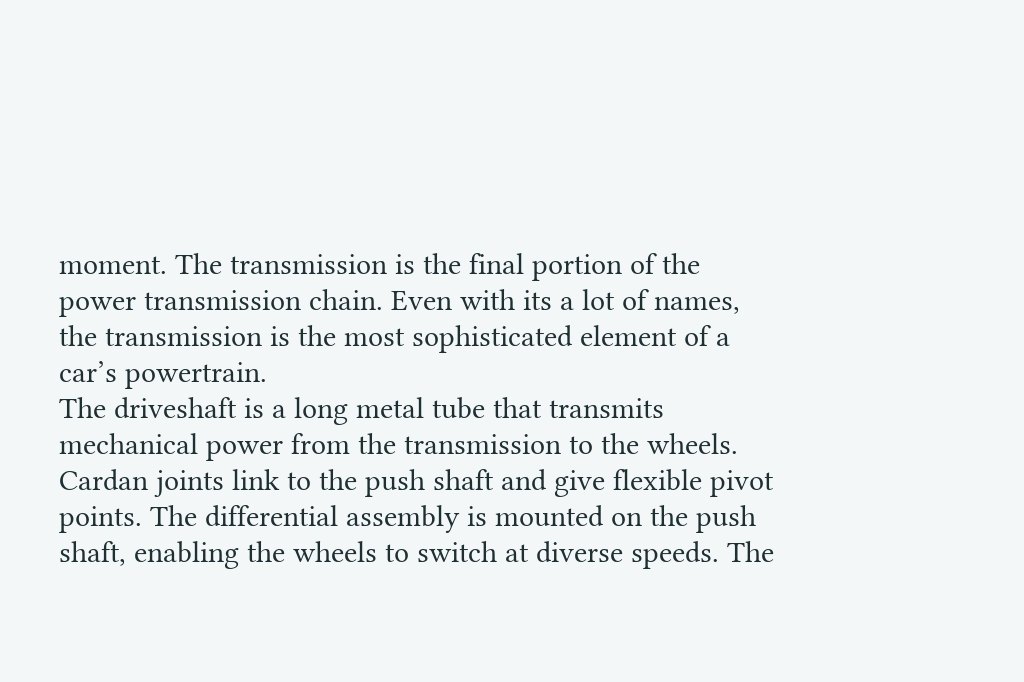moment. The transmission is the final portion of the power transmission chain. Even with its a lot of names, the transmission is the most sophisticated element of a car’s powertrain.
The driveshaft is a long metal tube that transmits mechanical power from the transmission to the wheels. Cardan joints link to the push shaft and give flexible pivot points. The differential assembly is mounted on the push shaft, enabling the wheels to switch at diverse speeds. The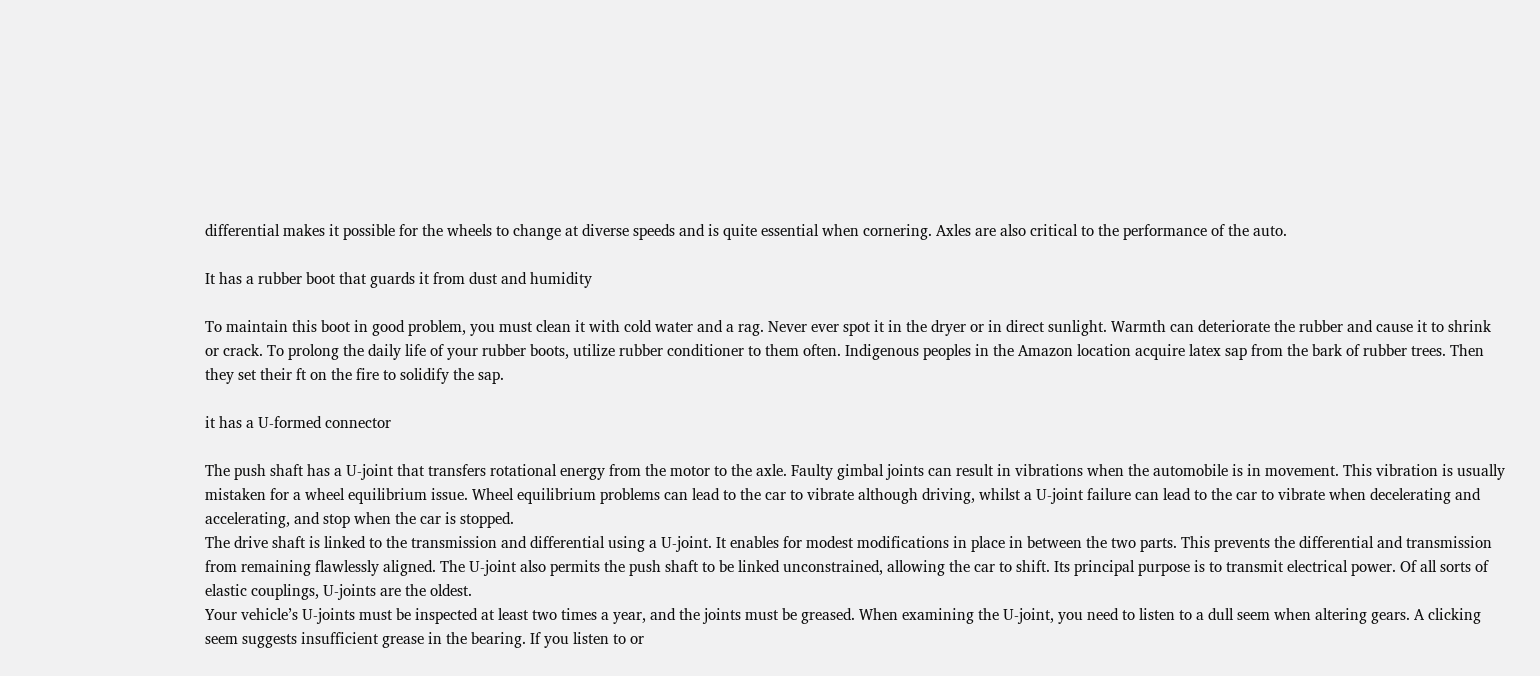differential makes it possible for the wheels to change at diverse speeds and is quite essential when cornering. Axles are also critical to the performance of the auto.

It has a rubber boot that guards it from dust and humidity

To maintain this boot in good problem, you must clean it with cold water and a rag. Never ever spot it in the dryer or in direct sunlight. Warmth can deteriorate the rubber and cause it to shrink or crack. To prolong the daily life of your rubber boots, utilize rubber conditioner to them often. Indigenous peoples in the Amazon location acquire latex sap from the bark of rubber trees. Then they set their ft on the fire to solidify the sap.

it has a U-formed connector

The push shaft has a U-joint that transfers rotational energy from the motor to the axle. Faulty gimbal joints can result in vibrations when the automobile is in movement. This vibration is usually mistaken for a wheel equilibrium issue. Wheel equilibrium problems can lead to the car to vibrate although driving, whilst a U-joint failure can lead to the car to vibrate when decelerating and accelerating, and stop when the car is stopped.
The drive shaft is linked to the transmission and differential using a U-joint. It enables for modest modifications in place in between the two parts. This prevents the differential and transmission from remaining flawlessly aligned. The U-joint also permits the push shaft to be linked unconstrained, allowing the car to shift. Its principal purpose is to transmit electrical power. Of all sorts of elastic couplings, U-joints are the oldest.
Your vehicle’s U-joints must be inspected at least two times a year, and the joints must be greased. When examining the U-joint, you need to listen to a dull seem when altering gears. A clicking seem suggests insufficient grease in the bearing. If you listen to or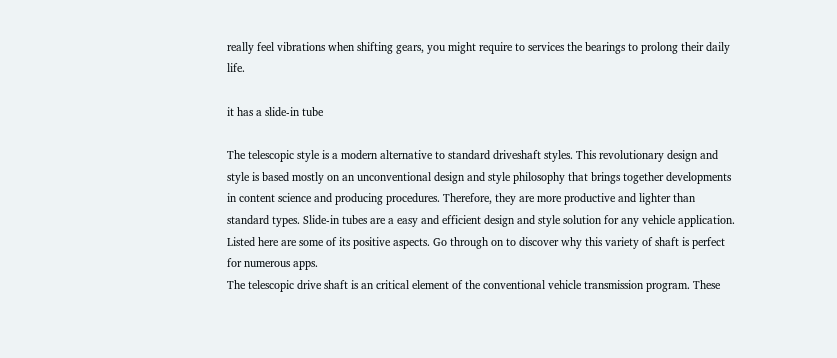really feel vibrations when shifting gears, you might require to services the bearings to prolong their daily life.

it has a slide-in tube

The telescopic style is a modern alternative to standard driveshaft styles. This revolutionary design and style is based mostly on an unconventional design and style philosophy that brings together developments in content science and producing procedures. Therefore, they are more productive and lighter than standard types. Slide-in tubes are a easy and efficient design and style solution for any vehicle application. Listed here are some of its positive aspects. Go through on to discover why this variety of shaft is perfect for numerous apps.
The telescopic drive shaft is an critical element of the conventional vehicle transmission program. These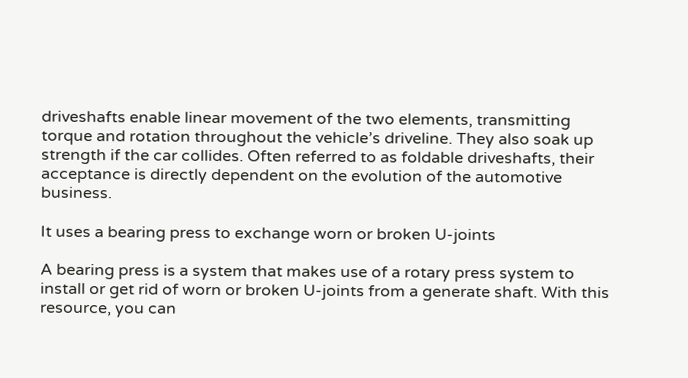driveshafts enable linear movement of the two elements, transmitting torque and rotation throughout the vehicle’s driveline. They also soak up strength if the car collides. Often referred to as foldable driveshafts, their acceptance is directly dependent on the evolution of the automotive business.

It uses a bearing press to exchange worn or broken U-joints

A bearing press is a system that makes use of a rotary press system to install or get rid of worn or broken U-joints from a generate shaft. With this resource, you can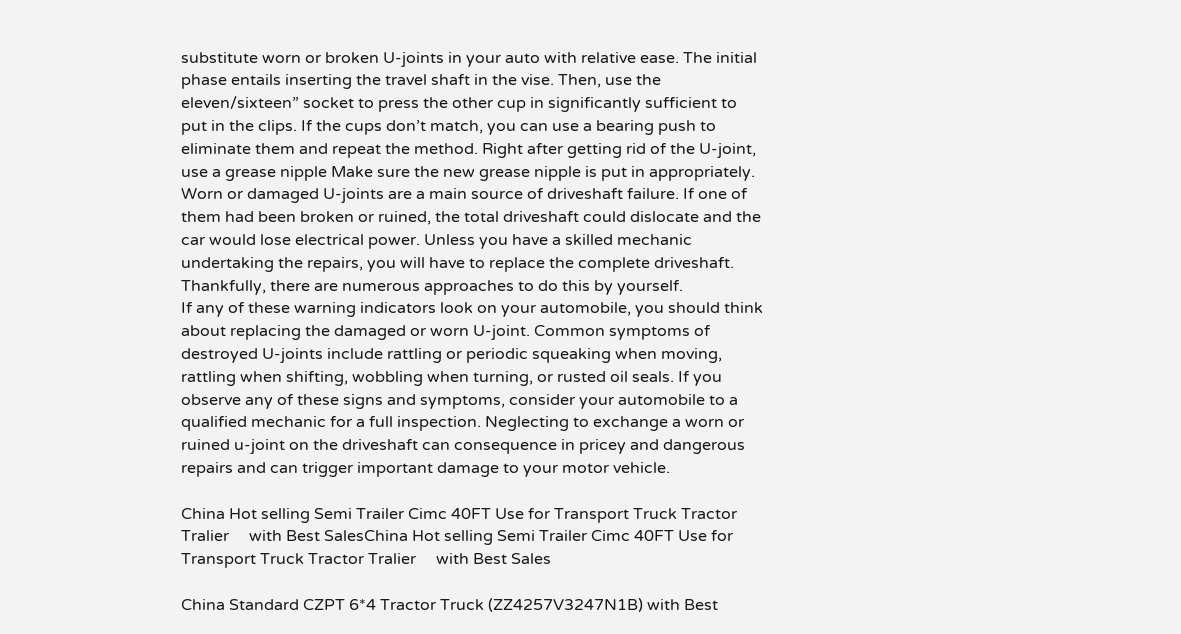substitute worn or broken U-joints in your auto with relative ease. The initial phase entails inserting the travel shaft in the vise. Then, use the eleven/sixteen” socket to press the other cup in significantly sufficient to put in the clips. If the cups don’t match, you can use a bearing push to eliminate them and repeat the method. Right after getting rid of the U-joint, use a grease nipple Make sure the new grease nipple is put in appropriately.
Worn or damaged U-joints are a main source of driveshaft failure. If one of them had been broken or ruined, the total driveshaft could dislocate and the car would lose electrical power. Unless you have a skilled mechanic undertaking the repairs, you will have to replace the complete driveshaft. Thankfully, there are numerous approaches to do this by yourself.
If any of these warning indicators look on your automobile, you should think about replacing the damaged or worn U-joint. Common symptoms of destroyed U-joints include rattling or periodic squeaking when moving, rattling when shifting, wobbling when turning, or rusted oil seals. If you observe any of these signs and symptoms, consider your automobile to a qualified mechanic for a full inspection. Neglecting to exchange a worn or ruined u-joint on the driveshaft can consequence in pricey and dangerous repairs and can trigger important damage to your motor vehicle.

China Hot selling Semi Trailer Cimc 40FT Use for Transport Truck Tractor Tralier     with Best SalesChina Hot selling Semi Trailer Cimc 40FT Use for Transport Truck Tractor Tralier     with Best Sales

China Standard CZPT 6*4 Tractor Truck (ZZ4257V3247N1B) with Best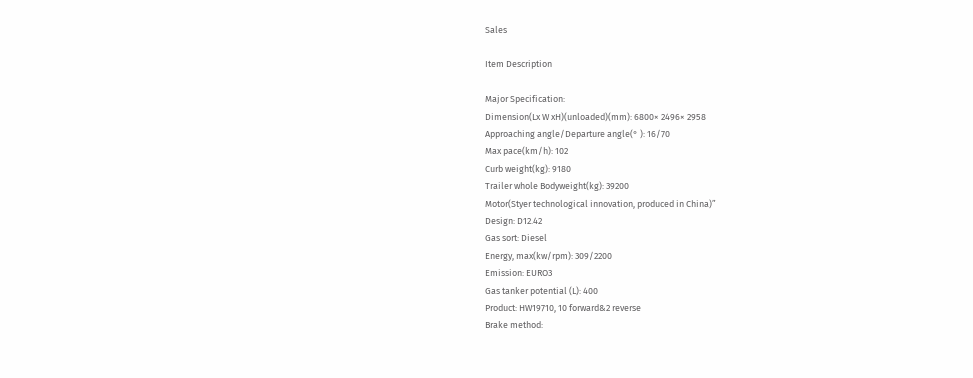Sales

Item Description

Major Specification:
Dimension(Lx W xH)(unloaded)(mm): 6800× 2496× 2958
Approaching angle/Departure angle(° ): 16/70
Max pace(km/h): 102
Curb weight(kg): 9180
Trailer whole Bodyweight(kg): 39200
Motor(Styer technological innovation, produced in China)”
Design: D12.42
Gas sort: Diesel
Energy, max(kw/rpm): 309/2200
Emission: EURO3
Gas tanker potential (L): 400
Product: HW19710, 10 forward&2 reverse
Brake method: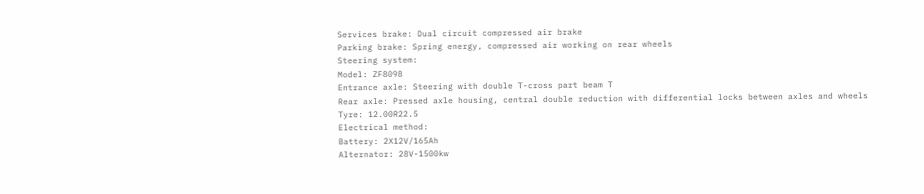Services brake: Dual circuit compressed air brake
Parking brake: Spring energy, compressed air working on rear wheels
Steering system:
Model: ZF8098
Entrance axle: Steering with double T-cross part beam T
Rear axle: Pressed axle housing, central double reduction with differential locks between axles and wheels
Tyre: 12.00R22.5
Electrical method:
Battery: 2X12V/165Ah
Alternator: 28V-1500kw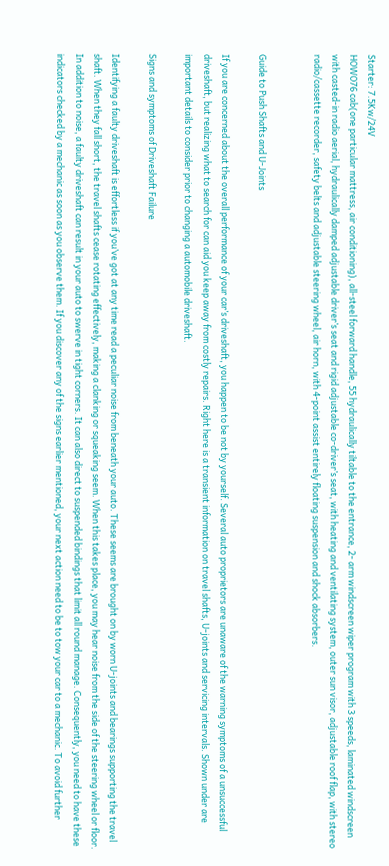Starter: 7.5Kw/24V
HOWO76 cab(one particular mattress, air conditioning), all-steel forward handle, 55 hydraulically tiltable to the entrance, 2- arm windscreen wiper program with 3 speeds, laminated windscreen with casted-in radio aerial, hydraulically damped adjustable driver’s seat and rigid adjustable co-driver’s seat, with heating and ventilating system, outer sun visor, adjustable roof flap, with stereo radio/cassette recorder, safety belts and adjustable steering wheel, air horn, with 4-point assist entirely floating suspension and shock absorbers.


Guide to Push Shafts and U-Joints

If you are concerned about the overall performance of your car’s driveshaft, you happen to be not by yourself. Several auto proprietors are unaware of the warning symptoms of a unsuccessful driveshaft, but realizing what to search for can aid you keep away from costly repairs. Right here is a transient information on travel shafts, U-joints and servicing intervals. Shown under are important details to consider prior to changing a automobile driveshaft.

Signs and symptoms of Driveshaft Failure

Identifying a faulty driveshaft is effortless if you’ve got at any time read a peculiar noise from beneath your auto. These seems are brought on by worn U-joints and bearings supporting the travel shaft. When they fall short, the travel shafts cease rotating effectively, making a clanking or squeaking seem. When this takes place, you may hear noise from the side of the steering wheel or floor.
In addition to noise, a faulty driveshaft can result in your auto to swerve in tight corners. It can also direct to suspended bindings that limit all round manage. Consequently, you need to have these indicators checked by a mechanic as soon as you observe them. If you discover any of the signs earlier mentioned, your next action need to be to tow your car to a mechanic. To avoid further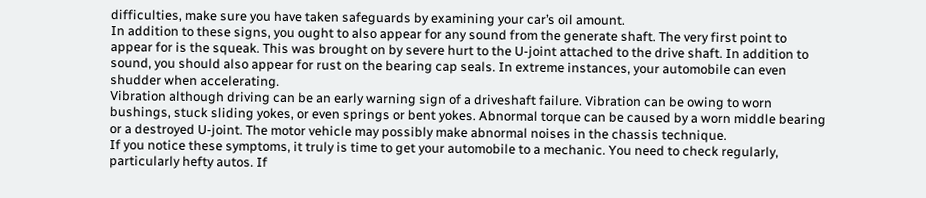difficulties, make sure you have taken safeguards by examining your car’s oil amount.
In addition to these signs, you ought to also appear for any sound from the generate shaft. The very first point to appear for is the squeak. This was brought on by severe hurt to the U-joint attached to the drive shaft. In addition to sound, you should also appear for rust on the bearing cap seals. In extreme instances, your automobile can even shudder when accelerating.
Vibration although driving can be an early warning sign of a driveshaft failure. Vibration can be owing to worn bushings, stuck sliding yokes, or even springs or bent yokes. Abnormal torque can be caused by a worn middle bearing or a destroyed U-joint. The motor vehicle may possibly make abnormal noises in the chassis technique.
If you notice these symptoms, it truly is time to get your automobile to a mechanic. You need to check regularly, particularly hefty autos. If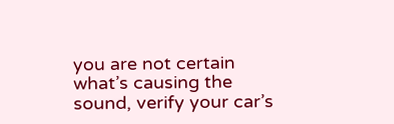you are not certain what’s causing the sound, verify your car’s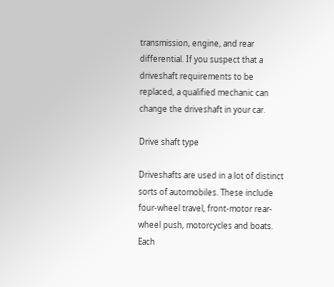transmission, engine, and rear differential. If you suspect that a driveshaft requirements to be replaced, a qualified mechanic can change the driveshaft in your car.

Drive shaft type

Driveshafts are used in a lot of distinct sorts of automobiles. These include four-wheel travel, front-motor rear-wheel push, motorcycles and boats. Each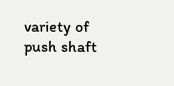variety of push shaft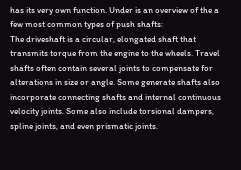has its very own function. Under is an overview of the a few most common types of push shafts:
The driveshaft is a circular, elongated shaft that transmits torque from the engine to the wheels. Travel shafts often contain several joints to compensate for alterations in size or angle. Some generate shafts also incorporate connecting shafts and internal continuous velocity joints. Some also include torsional dampers, spline joints, and even prismatic joints.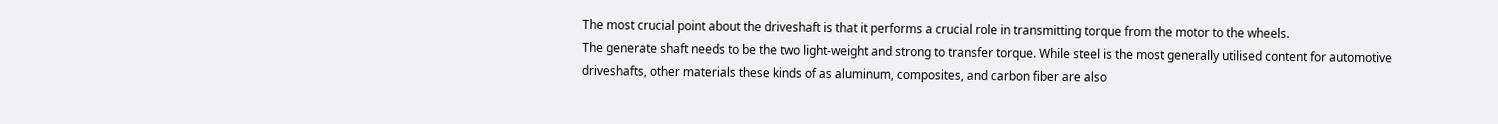The most crucial point about the driveshaft is that it performs a crucial role in transmitting torque from the motor to the wheels.
The generate shaft needs to be the two light-weight and strong to transfer torque. While steel is the most generally utilised content for automotive driveshafts, other materials these kinds of as aluminum, composites, and carbon fiber are also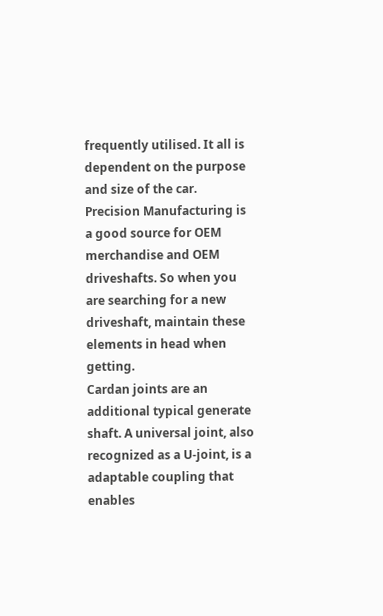frequently utilised. It all is dependent on the purpose and size of the car. Precision Manufacturing is a good source for OEM merchandise and OEM driveshafts. So when you are searching for a new driveshaft, maintain these elements in head when getting.
Cardan joints are an additional typical generate shaft. A universal joint, also recognized as a U-joint, is a adaptable coupling that enables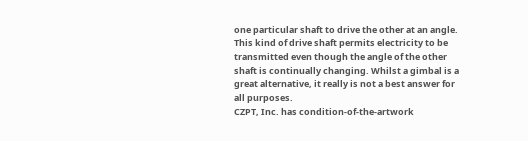one particular shaft to drive the other at an angle. This kind of drive shaft permits electricity to be transmitted even though the angle of the other shaft is continually changing. Whilst a gimbal is a great alternative, it really is not a best answer for all purposes.
CZPT, Inc. has condition-of-the-artwork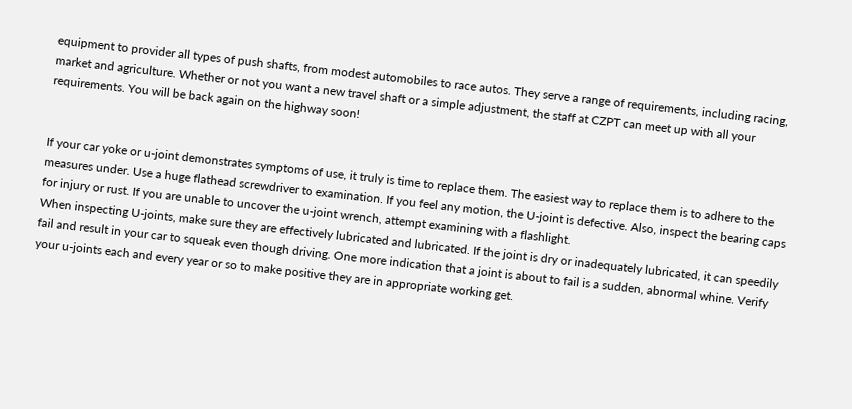equipment to provider all types of push shafts, from modest automobiles to race autos. They serve a range of requirements, including racing, market and agriculture. Whether or not you want a new travel shaft or a simple adjustment, the staff at CZPT can meet up with all your requirements. You will be back again on the highway soon!


If your car yoke or u-joint demonstrates symptoms of use, it truly is time to replace them. The easiest way to replace them is to adhere to the measures under. Use a huge flathead screwdriver to examination. If you feel any motion, the U-joint is defective. Also, inspect the bearing caps for injury or rust. If you are unable to uncover the u-joint wrench, attempt examining with a flashlight.
When inspecting U-joints, make sure they are effectively lubricated and lubricated. If the joint is dry or inadequately lubricated, it can speedily fail and result in your car to squeak even though driving. One more indication that a joint is about to fail is a sudden, abnormal whine. Verify your u-joints each and every year or so to make positive they are in appropriate working get.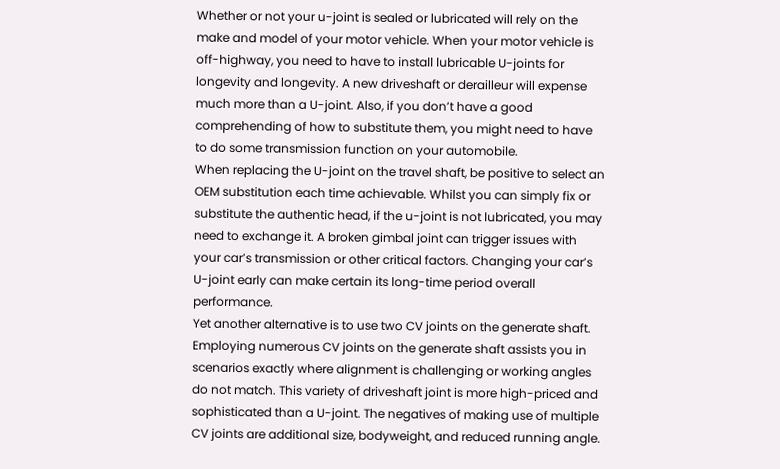Whether or not your u-joint is sealed or lubricated will rely on the make and model of your motor vehicle. When your motor vehicle is off-highway, you need to have to install lubricable U-joints for longevity and longevity. A new driveshaft or derailleur will expense much more than a U-joint. Also, if you don’t have a good comprehending of how to substitute them, you might need to have to do some transmission function on your automobile.
When replacing the U-joint on the travel shaft, be positive to select an OEM substitution each time achievable. Whilst you can simply fix or substitute the authentic head, if the u-joint is not lubricated, you may need to exchange it. A broken gimbal joint can trigger issues with your car’s transmission or other critical factors. Changing your car’s U-joint early can make certain its long-time period overall performance.
Yet another alternative is to use two CV joints on the generate shaft. Employing numerous CV joints on the generate shaft assists you in scenarios exactly where alignment is challenging or working angles do not match. This variety of driveshaft joint is more high-priced and sophisticated than a U-joint. The negatives of making use of multiple CV joints are additional size, bodyweight, and reduced running angle.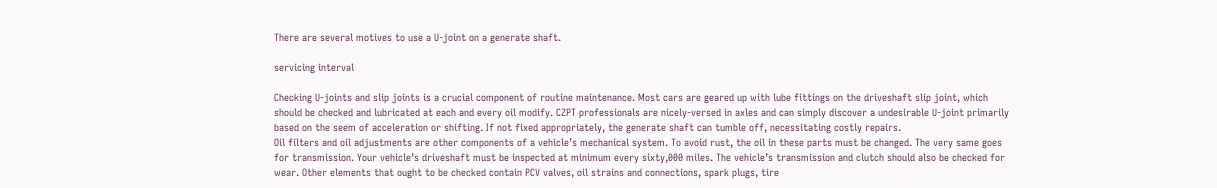There are several motives to use a U-joint on a generate shaft.

servicing interval

Checking U-joints and slip joints is a crucial component of routine maintenance. Most cars are geared up with lube fittings on the driveshaft slip joint, which should be checked and lubricated at each and every oil modify. CZPT professionals are nicely-versed in axles and can simply discover a undesirable U-joint primarily based on the seem of acceleration or shifting. If not fixed appropriately, the generate shaft can tumble off, necessitating costly repairs.
Oil filters and oil adjustments are other components of a vehicle’s mechanical system. To avoid rust, the oil in these parts must be changed. The very same goes for transmission. Your vehicle’s driveshaft must be inspected at minimum every sixty,000 miles. The vehicle’s transmission and clutch should also be checked for wear. Other elements that ought to be checked contain PCV valves, oil strains and connections, spark plugs, tire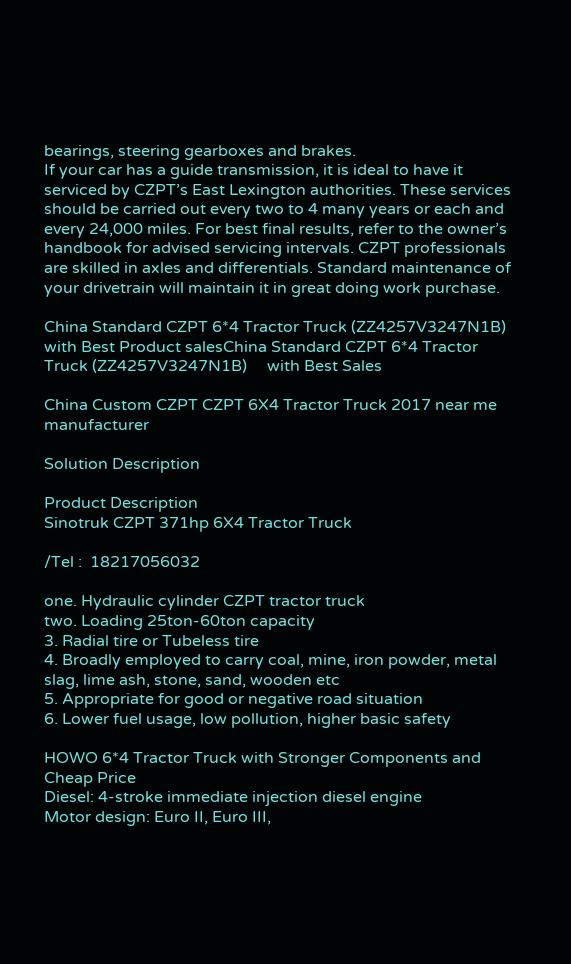bearings, steering gearboxes and brakes.
If your car has a guide transmission, it is ideal to have it serviced by CZPT’s East Lexington authorities. These services should be carried out every two to 4 many years or each and every 24,000 miles. For best final results, refer to the owner’s handbook for advised servicing intervals. CZPT professionals are skilled in axles and differentials. Standard maintenance of your drivetrain will maintain it in great doing work purchase.

China Standard CZPT 6*4 Tractor Truck (ZZ4257V3247N1B)     with Best Product salesChina Standard CZPT 6*4 Tractor Truck (ZZ4257V3247N1B)     with Best Sales

China Custom CZPT CZPT 6X4 Tractor Truck 2017 near me manufacturer

Solution Description

Product Description
Sinotruk CZPT 371hp 6X4 Tractor Truck

/Tel :  18217056032

one. Hydraulic cylinder CZPT tractor truck
two. Loading 25ton-60ton capacity
3. Radial tire or Tubeless tire
4. Broadly employed to carry coal, mine, iron powder, metal slag, lime ash, stone, sand, wooden etc
5. Appropriate for good or negative road situation
6. Lower fuel usage, low pollution, higher basic safety

HOWO 6*4 Tractor Truck with Stronger Components and Cheap Price
Diesel: 4-stroke immediate injection diesel engine
Motor design: Euro II, Euro III,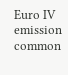Euro IV emission common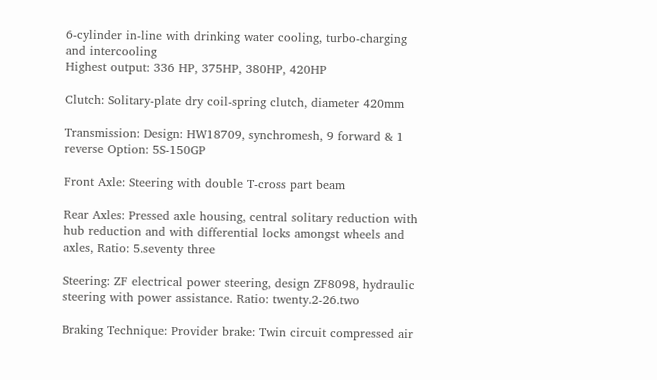6-cylinder in-line with drinking water cooling, turbo-charging and intercooling
Highest output: 336 HP, 375HP, 380HP, 420HP

Clutch: Solitary-plate dry coil-spring clutch, diameter 420mm

Transmission: Design: HW18709, synchromesh, 9 forward & 1 reverse Option: 5S-150GP

Front Axle: Steering with double T-cross part beam

Rear Axles: Pressed axle housing, central solitary reduction with hub reduction and with differential locks amongst wheels and axles, Ratio: 5.seventy three

Steering: ZF electrical power steering, design ZF8098, hydraulic steering with power assistance. Ratio: twenty.2-26.two

Braking Technique: Provider brake: Twin circuit compressed air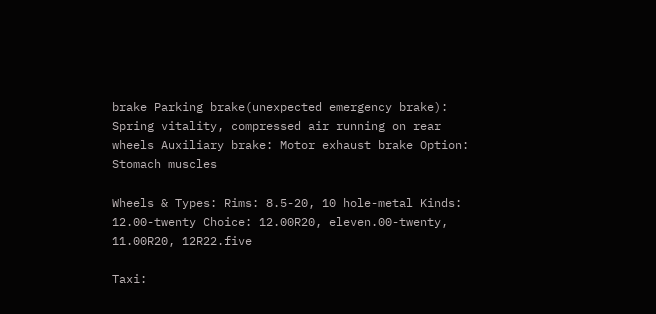brake Parking brake(unexpected emergency brake): Spring vitality, compressed air running on rear wheels Auxiliary brake: Motor exhaust brake Option: Stomach muscles

Wheels & Types: Rims: 8.5-20, 10 hole-metal Kinds: 12.00-twenty Choice: 12.00R20, eleven.00-twenty, 11.00R20, 12R22.five

Taxi: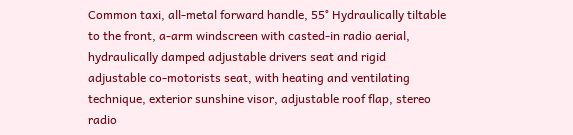Common taxi, all-metal forward handle, 55° Hydraulically tiltable to the front, a-arm windscreen with casted-in radio aerial, hydraulically damped adjustable drivers seat and rigid adjustable co-motorists seat, with heating and ventilating technique, exterior sunshine visor, adjustable roof flap, stereo radio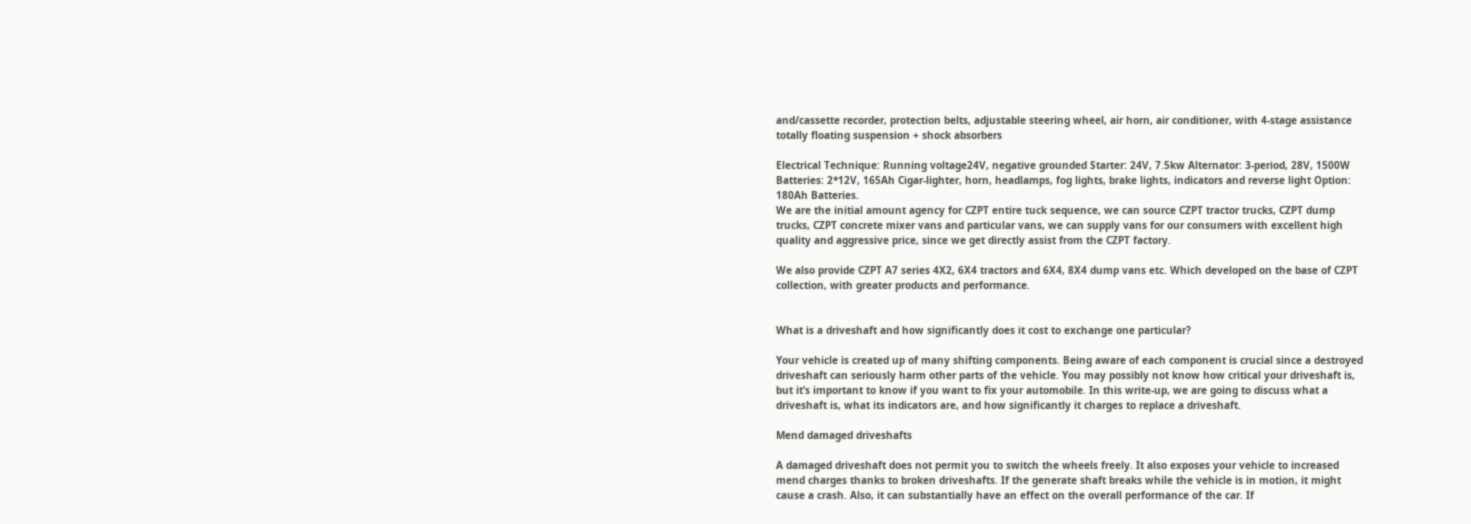and/cassette recorder, protection belts, adjustable steering wheel, air horn, air conditioner, with 4-stage assistance totally floating suspension + shock absorbers

Electrical Technique: Running voltage24V, negative grounded Starter: 24V, 7.5kw Alternator: 3-period, 28V, 1500W Batteries: 2*12V, 165Ah Cigar-lighter, horn, headlamps, fog lights, brake lights, indicators and reverse light Option: 180Ah Batteries.
We are the initial amount agency for CZPT entire tuck sequence, we can source CZPT tractor trucks, CZPT dump trucks, CZPT concrete mixer vans and particular vans, we can supply vans for our consumers with excellent high quality and aggressive price, since we get directly assist from the CZPT factory.

We also provide CZPT A7 series 4X2, 6X4 tractors and 6X4, 8X4 dump vans etc. Which developed on the base of CZPT collection, with greater products and performance.


What is a driveshaft and how significantly does it cost to exchange one particular?

Your vehicle is created up of many shifting components. Being aware of each component is crucial since a destroyed driveshaft can seriously harm other parts of the vehicle. You may possibly not know how critical your driveshaft is, but it’s important to know if you want to fix your automobile. In this write-up, we are going to discuss what a driveshaft is, what its indicators are, and how significantly it charges to replace a driveshaft.

Mend damaged driveshafts

A damaged driveshaft does not permit you to switch the wheels freely. It also exposes your vehicle to increased mend charges thanks to broken driveshafts. If the generate shaft breaks while the vehicle is in motion, it might cause a crash. Also, it can substantially have an effect on the overall performance of the car. If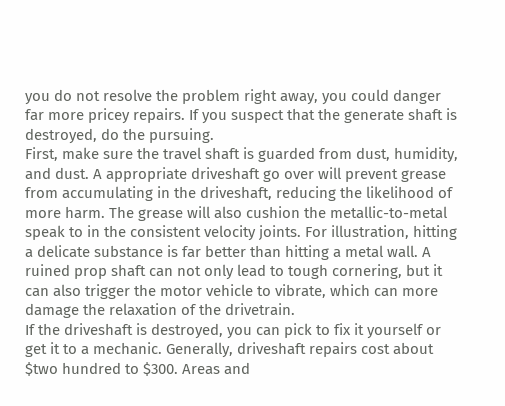you do not resolve the problem right away, you could danger far more pricey repairs. If you suspect that the generate shaft is destroyed, do the pursuing.
First, make sure the travel shaft is guarded from dust, humidity, and dust. A appropriate driveshaft go over will prevent grease from accumulating in the driveshaft, reducing the likelihood of more harm. The grease will also cushion the metallic-to-metal speak to in the consistent velocity joints. For illustration, hitting a delicate substance is far better than hitting a metal wall. A ruined prop shaft can not only lead to tough cornering, but it can also trigger the motor vehicle to vibrate, which can more damage the relaxation of the drivetrain.
If the driveshaft is destroyed, you can pick to fix it yourself or get it to a mechanic. Generally, driveshaft repairs cost about $two hundred to $300. Areas and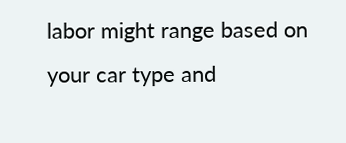labor might range based on your car type and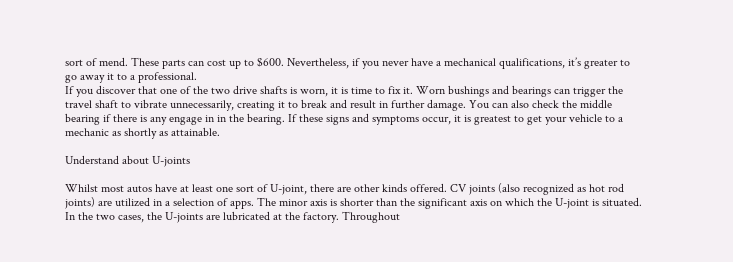sort of mend. These parts can cost up to $600. Nevertheless, if you never have a mechanical qualifications, it’s greater to go away it to a professional.
If you discover that one of the two drive shafts is worn, it is time to fix it. Worn bushings and bearings can trigger the travel shaft to vibrate unnecessarily, creating it to break and result in further damage. You can also check the middle bearing if there is any engage in in the bearing. If these signs and symptoms occur, it is greatest to get your vehicle to a mechanic as shortly as attainable.

Understand about U-joints

Whilst most autos have at least one sort of U-joint, there are other kinds offered. CV joints (also recognized as hot rod joints) are utilized in a selection of apps. The minor axis is shorter than the significant axis on which the U-joint is situated. In the two cases, the U-joints are lubricated at the factory. Throughout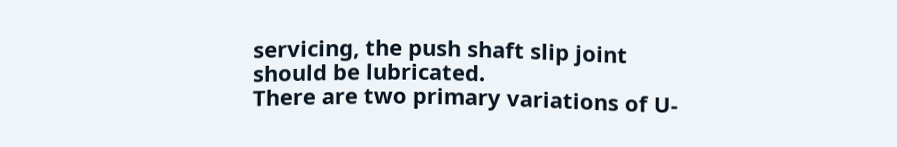servicing, the push shaft slip joint should be lubricated.
There are two primary variations of U-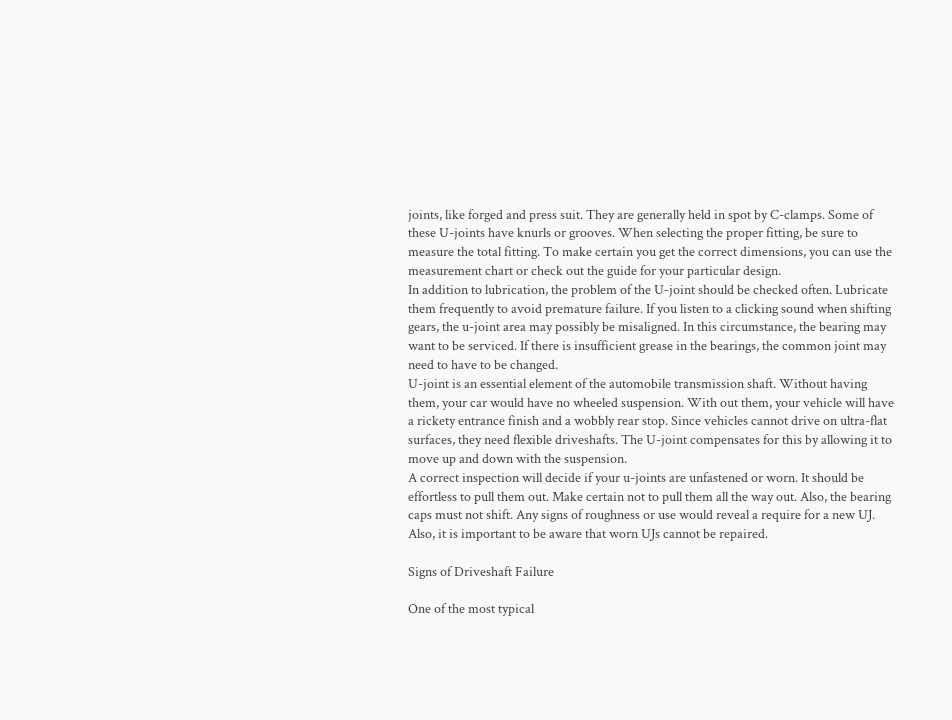joints, like forged and press suit. They are generally held in spot by C-clamps. Some of these U-joints have knurls or grooves. When selecting the proper fitting, be sure to measure the total fitting. To make certain you get the correct dimensions, you can use the measurement chart or check out the guide for your particular design.
In addition to lubrication, the problem of the U-joint should be checked often. Lubricate them frequently to avoid premature failure. If you listen to a clicking sound when shifting gears, the u-joint area may possibly be misaligned. In this circumstance, the bearing may want to be serviced. If there is insufficient grease in the bearings, the common joint may need to have to be changed.
U-joint is an essential element of the automobile transmission shaft. Without having them, your car would have no wheeled suspension. With out them, your vehicle will have a rickety entrance finish and a wobbly rear stop. Since vehicles cannot drive on ultra-flat surfaces, they need flexible driveshafts. The U-joint compensates for this by allowing it to move up and down with the suspension.
A correct inspection will decide if your u-joints are unfastened or worn. It should be effortless to pull them out. Make certain not to pull them all the way out. Also, the bearing caps must not shift. Any signs of roughness or use would reveal a require for a new UJ. Also, it is important to be aware that worn UJs cannot be repaired.

Signs of Driveshaft Failure

One of the most typical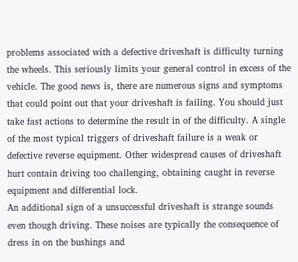problems associated with a defective driveshaft is difficulty turning the wheels. This seriously limits your general control in excess of the vehicle. The good news is, there are numerous signs and symptoms that could point out that your driveshaft is failing. You should just take fast actions to determine the result in of the difficulty. A single of the most typical triggers of driveshaft failure is a weak or defective reverse equipment. Other widespread causes of driveshaft hurt contain driving too challenging, obtaining caught in reverse equipment and differential lock.
An additional sign of a unsuccessful driveshaft is strange sounds even though driving. These noises are typically the consequence of dress in on the bushings and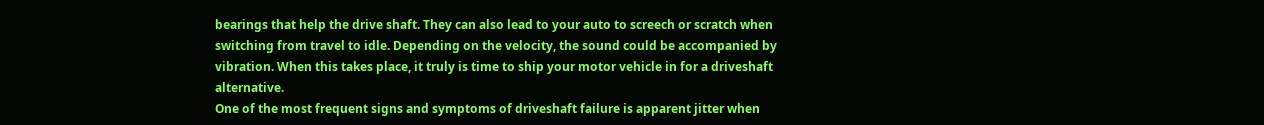bearings that help the drive shaft. They can also lead to your auto to screech or scratch when switching from travel to idle. Depending on the velocity, the sound could be accompanied by vibration. When this takes place, it truly is time to ship your motor vehicle in for a driveshaft alternative.
One of the most frequent signs and symptoms of driveshaft failure is apparent jitter when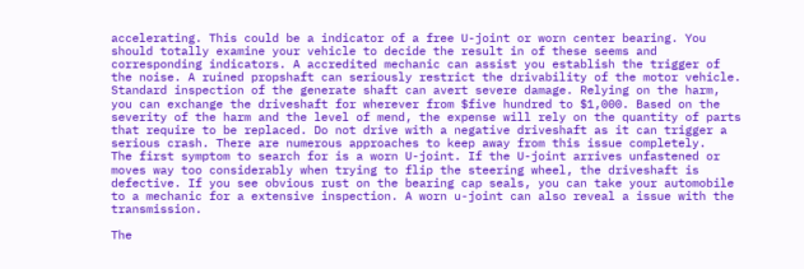accelerating. This could be a indicator of a free U-joint or worn center bearing. You should totally examine your vehicle to decide the result in of these seems and corresponding indicators. A accredited mechanic can assist you establish the trigger of the noise. A ruined propshaft can seriously restrict the drivability of the motor vehicle.
Standard inspection of the generate shaft can avert severe damage. Relying on the harm, you can exchange the driveshaft for wherever from $five hundred to $1,000. Based on the severity of the harm and the level of mend, the expense will rely on the quantity of parts that require to be replaced. Do not drive with a negative driveshaft as it can trigger a serious crash. There are numerous approaches to keep away from this issue completely.
The first symptom to search for is a worn U-joint. If the U-joint arrives unfastened or moves way too considerably when trying to flip the steering wheel, the driveshaft is defective. If you see obvious rust on the bearing cap seals, you can take your automobile to a mechanic for a extensive inspection. A worn u-joint can also reveal a issue with the transmission.

The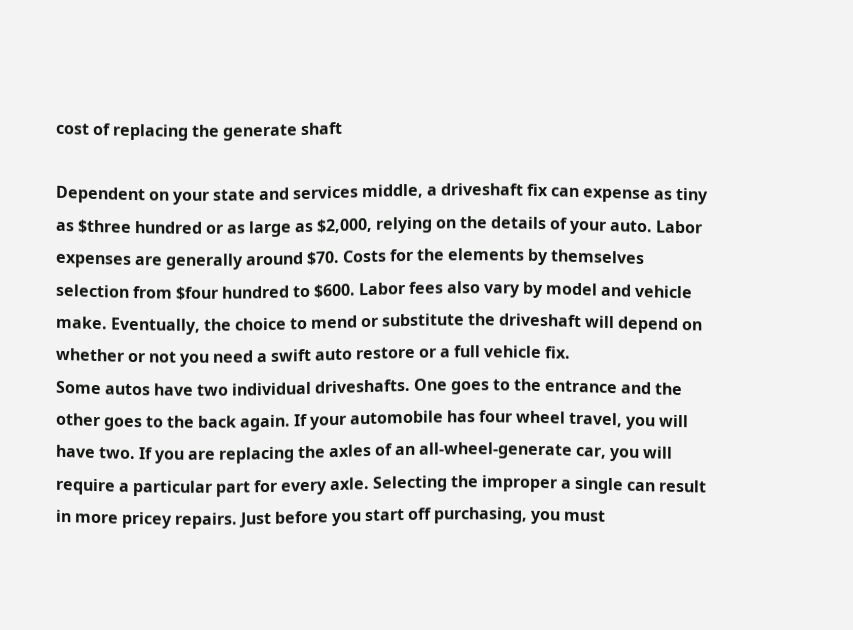cost of replacing the generate shaft

Dependent on your state and services middle, a driveshaft fix can expense as tiny as $three hundred or as large as $2,000, relying on the details of your auto. Labor expenses are generally around $70. Costs for the elements by themselves selection from $four hundred to $600. Labor fees also vary by model and vehicle make. Eventually, the choice to mend or substitute the driveshaft will depend on whether or not you need a swift auto restore or a full vehicle fix.
Some autos have two individual driveshafts. One goes to the entrance and the other goes to the back again. If your automobile has four wheel travel, you will have two. If you are replacing the axles of an all-wheel-generate car, you will require a particular part for every axle. Selecting the improper a single can result in more pricey repairs. Just before you start off purchasing, you must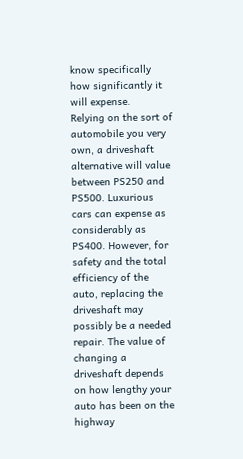know specifically how significantly it will expense.
Relying on the sort of automobile you very own, a driveshaft alternative will value between PS250 and PS500. Luxurious cars can expense as considerably as PS400. However, for safety and the total efficiency of the auto, replacing the driveshaft may possibly be a needed repair. The value of changing a driveshaft depends on how lengthy your auto has been on the highway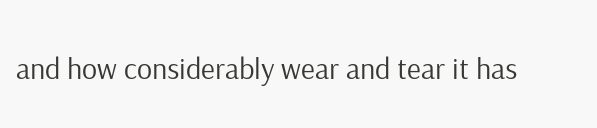and how considerably wear and tear it has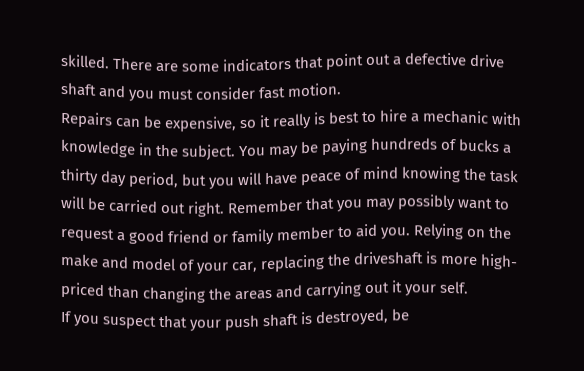skilled. There are some indicators that point out a defective drive shaft and you must consider fast motion.
Repairs can be expensive, so it really is best to hire a mechanic with knowledge in the subject. You may be paying hundreds of bucks a thirty day period, but you will have peace of mind knowing the task will be carried out right. Remember that you may possibly want to request a good friend or family member to aid you. Relying on the make and model of your car, replacing the driveshaft is more high-priced than changing the areas and carrying out it your self.
If you suspect that your push shaft is destroyed, be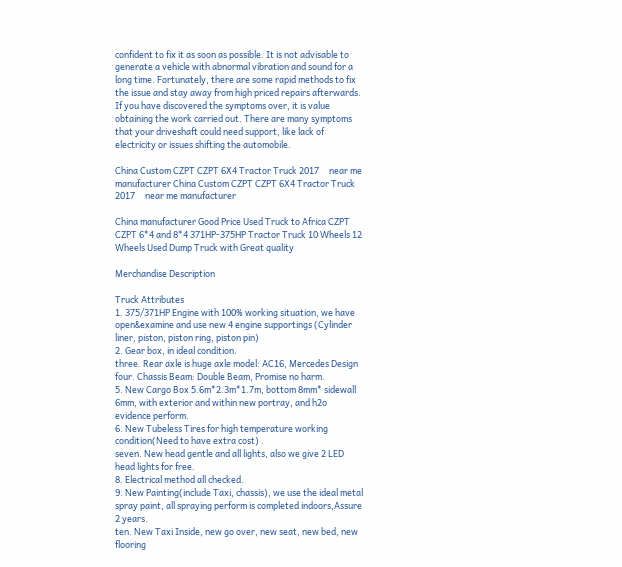confident to fix it as soon as possible. It is not advisable to generate a vehicle with abnormal vibration and sound for a long time. Fortunately, there are some rapid methods to fix the issue and stay away from high priced repairs afterwards. If you have discovered the symptoms over, it is value obtaining the work carried out. There are many symptoms that your driveshaft could need support, like lack of electricity or issues shifting the automobile.

China Custom CZPT CZPT 6X4 Tractor Truck 2017     near me manufacturer China Custom CZPT CZPT 6X4 Tractor Truck 2017     near me manufacturer

China manufacturer Good Price Used Truck to Africa CZPT CZPT 6*4 and 8*4 371HP-375HP Tractor Truck 10 Wheels 12 Wheels Used Dump Truck with Great quality

Merchandise Description

Truck Attributes
1. 375/371HP Engine with 100% working situation, we have open&examine and use new 4 engine supportings (Cylinder liner, piston, piston ring, piston pin)
2. Gear box, in ideal condition.
three. Rear axle is huge axle model: AC16, Mercedes Design
four. Chassis Beam: Double Beam, Promise no harm.
5. New Cargo Box 5.6m*2.3m*1.7m, bottom 8mm* sidewall 6mm, with exterior and within new portray, and h2o evidence perform.
6. New Tubeless Tires for high temperature working condition(Need to have extra cost) .
seven. New head gentle and all lights, also we give 2 LED head lights for free.
8. Electrical method all checked.
9. New Painting(include Taxi, chassis), we use the ideal metal spray paint, all spraying perform is completed indoors,Assure 2 years.
ten. New Taxi Inside, new go over, new seat, new bed, new flooring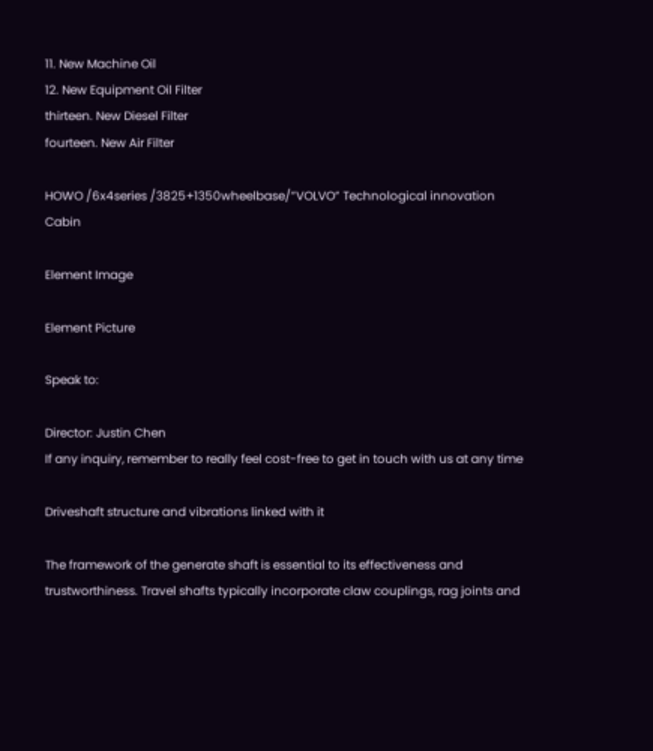11. New Machine Oil
12. New Equipment Oil Filter
thirteen. New Diesel Filter
fourteen. New Air Filter

HOWO /6x4series /3825+1350wheelbase/”VOLVO” Technological innovation Cabin

Element Image

Element Picture

Speak to:

Director: Justin Chen
If any inquiry, remember to really feel cost-free to get in touch with us at any time

Driveshaft structure and vibrations linked with it

The framework of the generate shaft is essential to its effectiveness and trustworthiness. Travel shafts typically incorporate claw couplings, rag joints and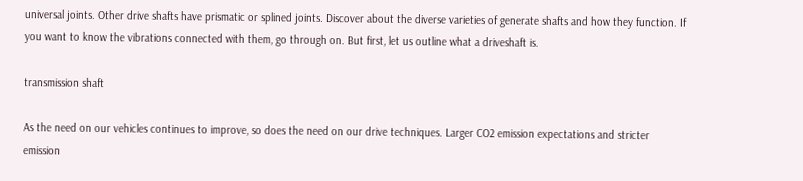universal joints. Other drive shafts have prismatic or splined joints. Discover about the diverse varieties of generate shafts and how they function. If you want to know the vibrations connected with them, go through on. But first, let us outline what a driveshaft is.

transmission shaft

As the need on our vehicles continues to improve, so does the need on our drive techniques. Larger CO2 emission expectations and stricter emission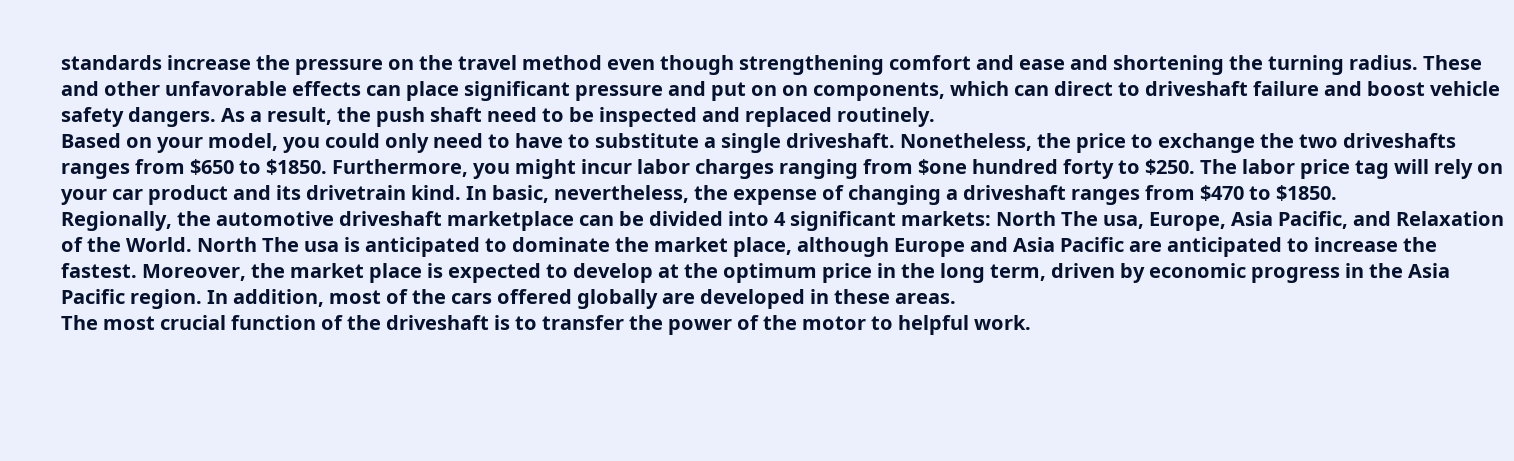standards increase the pressure on the travel method even though strengthening comfort and ease and shortening the turning radius. These and other unfavorable effects can place significant pressure and put on on components, which can direct to driveshaft failure and boost vehicle safety dangers. As a result, the push shaft need to be inspected and replaced routinely.
Based on your model, you could only need to have to substitute a single driveshaft. Nonetheless, the price to exchange the two driveshafts ranges from $650 to $1850. Furthermore, you might incur labor charges ranging from $one hundred forty to $250. The labor price tag will rely on your car product and its drivetrain kind. In basic, nevertheless, the expense of changing a driveshaft ranges from $470 to $1850.
Regionally, the automotive driveshaft marketplace can be divided into 4 significant markets: North The usa, Europe, Asia Pacific, and Relaxation of the World. North The usa is anticipated to dominate the market place, although Europe and Asia Pacific are anticipated to increase the fastest. Moreover, the market place is expected to develop at the optimum price in the long term, driven by economic progress in the Asia Pacific region. In addition, most of the cars offered globally are developed in these areas.
The most crucial function of the driveshaft is to transfer the power of the motor to helpful work.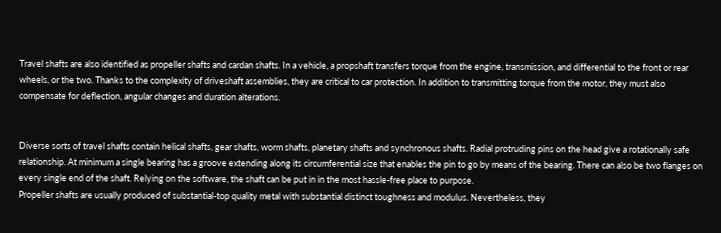Travel shafts are also identified as propeller shafts and cardan shafts. In a vehicle, a propshaft transfers torque from the engine, transmission, and differential to the front or rear wheels, or the two. Thanks to the complexity of driveshaft assemblies, they are critical to car protection. In addition to transmitting torque from the motor, they must also compensate for deflection, angular changes and duration alterations.


Diverse sorts of travel shafts contain helical shafts, gear shafts, worm shafts, planetary shafts and synchronous shafts. Radial protruding pins on the head give a rotationally safe relationship. At minimum a single bearing has a groove extending along its circumferential size that enables the pin to go by means of the bearing. There can also be two flanges on every single end of the shaft. Relying on the software, the shaft can be put in in the most hassle-free place to purpose.
Propeller shafts are usually produced of substantial-top quality metal with substantial distinct toughness and modulus. Nevertheless, they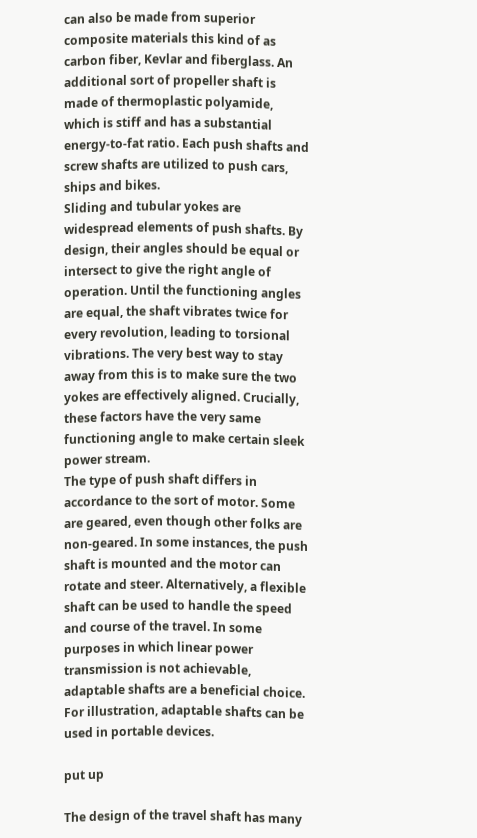can also be made from superior composite materials this kind of as carbon fiber, Kevlar and fiberglass. An additional sort of propeller shaft is made of thermoplastic polyamide, which is stiff and has a substantial energy-to-fat ratio. Each push shafts and screw shafts are utilized to push cars, ships and bikes.
Sliding and tubular yokes are widespread elements of push shafts. By design, their angles should be equal or intersect to give the right angle of operation. Until the functioning angles are equal, the shaft vibrates twice for every revolution, leading to torsional vibrations. The very best way to stay away from this is to make sure the two yokes are effectively aligned. Crucially, these factors have the very same functioning angle to make certain sleek power stream.
The type of push shaft differs in accordance to the sort of motor. Some are geared, even though other folks are non-geared. In some instances, the push shaft is mounted and the motor can rotate and steer. Alternatively, a flexible shaft can be used to handle the speed and course of the travel. In some purposes in which linear power transmission is not achievable, adaptable shafts are a beneficial choice. For illustration, adaptable shafts can be used in portable devices.

put up

The design of the travel shaft has many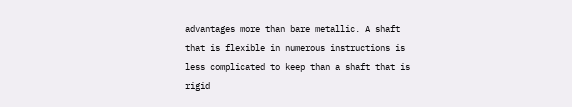advantages more than bare metallic. A shaft that is flexible in numerous instructions is less complicated to keep than a shaft that is rigid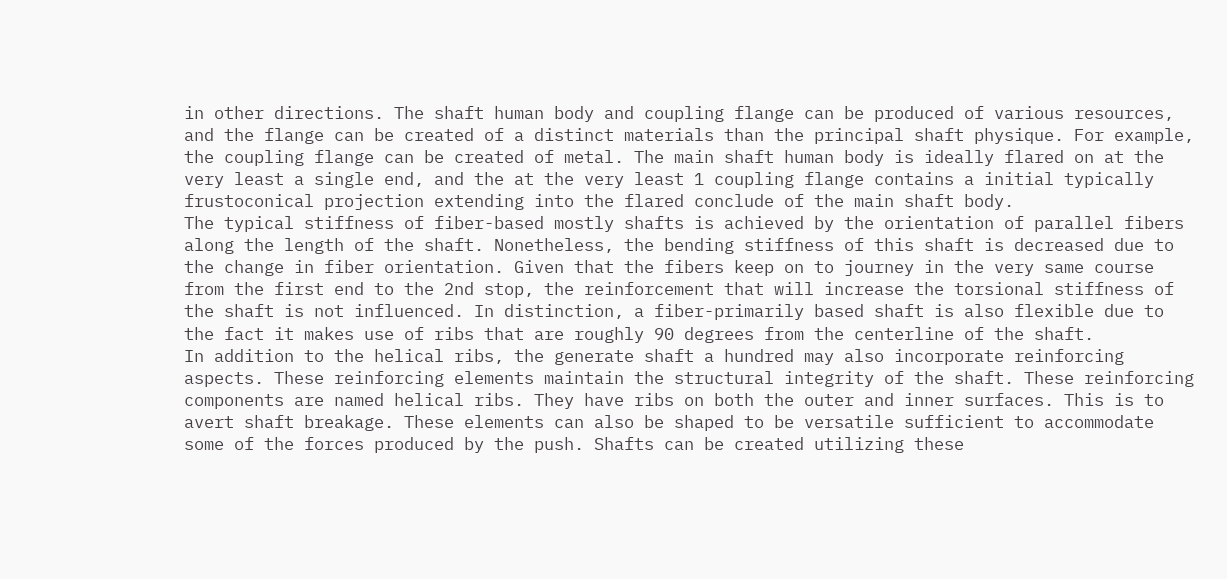in other directions. The shaft human body and coupling flange can be produced of various resources, and the flange can be created of a distinct materials than the principal shaft physique. For example, the coupling flange can be created of metal. The main shaft human body is ideally flared on at the very least a single end, and the at the very least 1 coupling flange contains a initial typically frustoconical projection extending into the flared conclude of the main shaft body.
The typical stiffness of fiber-based mostly shafts is achieved by the orientation of parallel fibers along the length of the shaft. Nonetheless, the bending stiffness of this shaft is decreased due to the change in fiber orientation. Given that the fibers keep on to journey in the very same course from the first end to the 2nd stop, the reinforcement that will increase the torsional stiffness of the shaft is not influenced. In distinction, a fiber-primarily based shaft is also flexible due to the fact it makes use of ribs that are roughly 90 degrees from the centerline of the shaft.
In addition to the helical ribs, the generate shaft a hundred may also incorporate reinforcing aspects. These reinforcing elements maintain the structural integrity of the shaft. These reinforcing components are named helical ribs. They have ribs on both the outer and inner surfaces. This is to avert shaft breakage. These elements can also be shaped to be versatile sufficient to accommodate some of the forces produced by the push. Shafts can be created utilizing these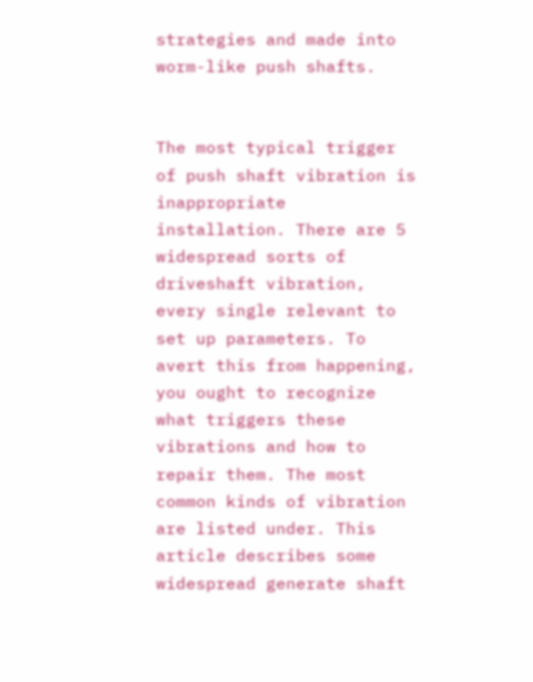strategies and made into worm-like push shafts.


The most typical trigger of push shaft vibration is inappropriate installation. There are 5 widespread sorts of driveshaft vibration, every single relevant to set up parameters. To avert this from happening, you ought to recognize what triggers these vibrations and how to repair them. The most common kinds of vibration are listed under. This article describes some widespread generate shaft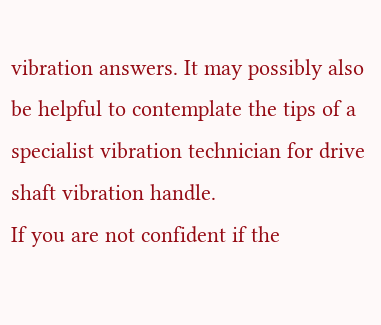vibration answers. It may possibly also be helpful to contemplate the tips of a specialist vibration technician for drive shaft vibration handle.
If you are not confident if the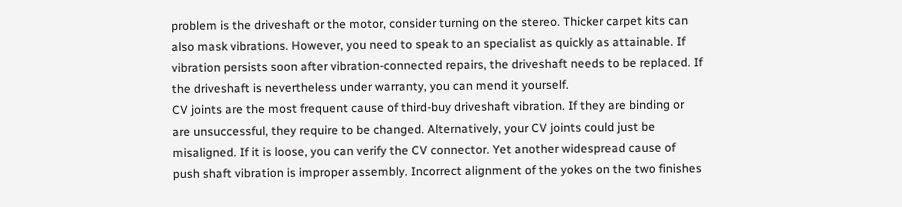problem is the driveshaft or the motor, consider turning on the stereo. Thicker carpet kits can also mask vibrations. However, you need to speak to an specialist as quickly as attainable. If vibration persists soon after vibration-connected repairs, the driveshaft needs to be replaced. If the driveshaft is nevertheless under warranty, you can mend it yourself.
CV joints are the most frequent cause of third-buy driveshaft vibration. If they are binding or are unsuccessful, they require to be changed. Alternatively, your CV joints could just be misaligned. If it is loose, you can verify the CV connector. Yet another widespread cause of push shaft vibration is improper assembly. Incorrect alignment of the yokes on the two finishes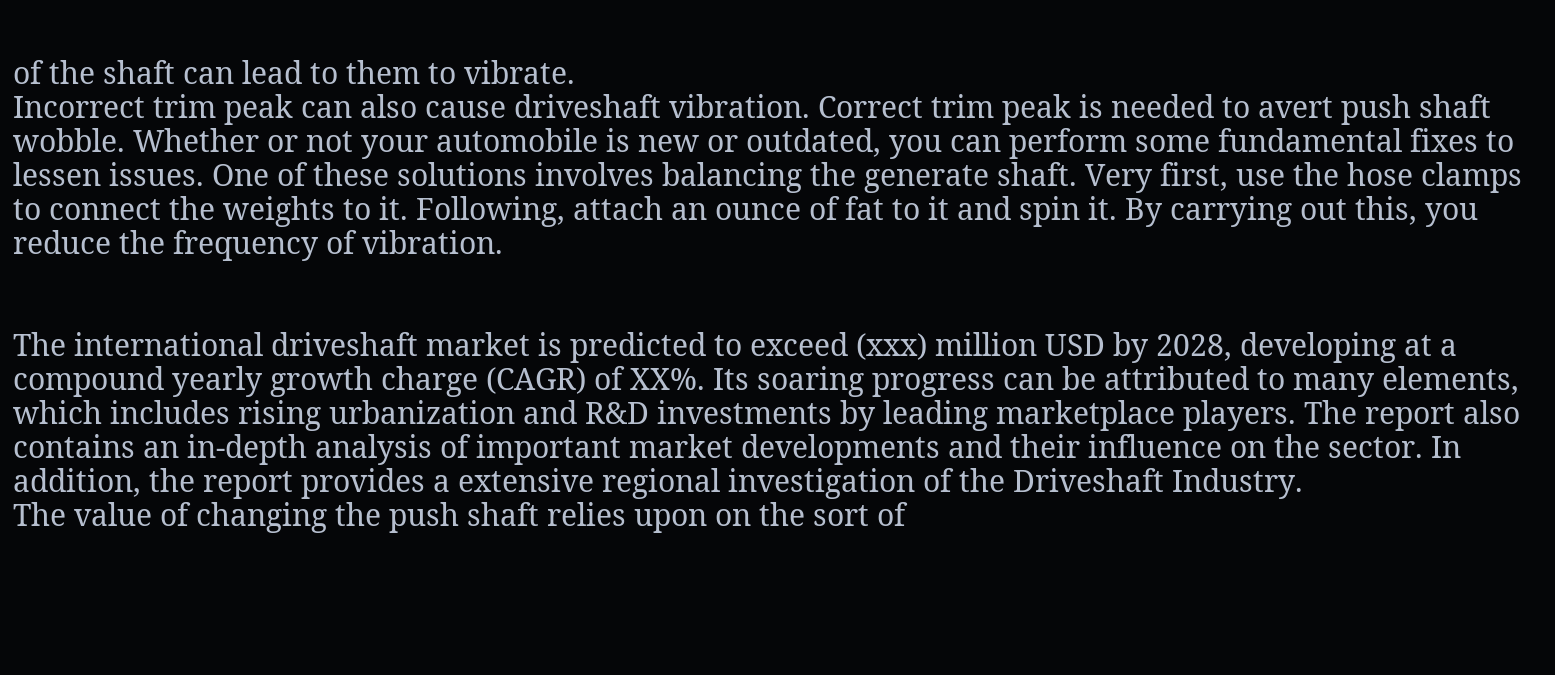of the shaft can lead to them to vibrate.
Incorrect trim peak can also cause driveshaft vibration. Correct trim peak is needed to avert push shaft wobble. Whether or not your automobile is new or outdated, you can perform some fundamental fixes to lessen issues. One of these solutions involves balancing the generate shaft. Very first, use the hose clamps to connect the weights to it. Following, attach an ounce of fat to it and spin it. By carrying out this, you reduce the frequency of vibration.


The international driveshaft market is predicted to exceed (xxx) million USD by 2028, developing at a compound yearly growth charge (CAGR) of XX%. Its soaring progress can be attributed to many elements, which includes rising urbanization and R&D investments by leading marketplace players. The report also contains an in-depth analysis of important market developments and their influence on the sector. In addition, the report provides a extensive regional investigation of the Driveshaft Industry.
The value of changing the push shaft relies upon on the sort of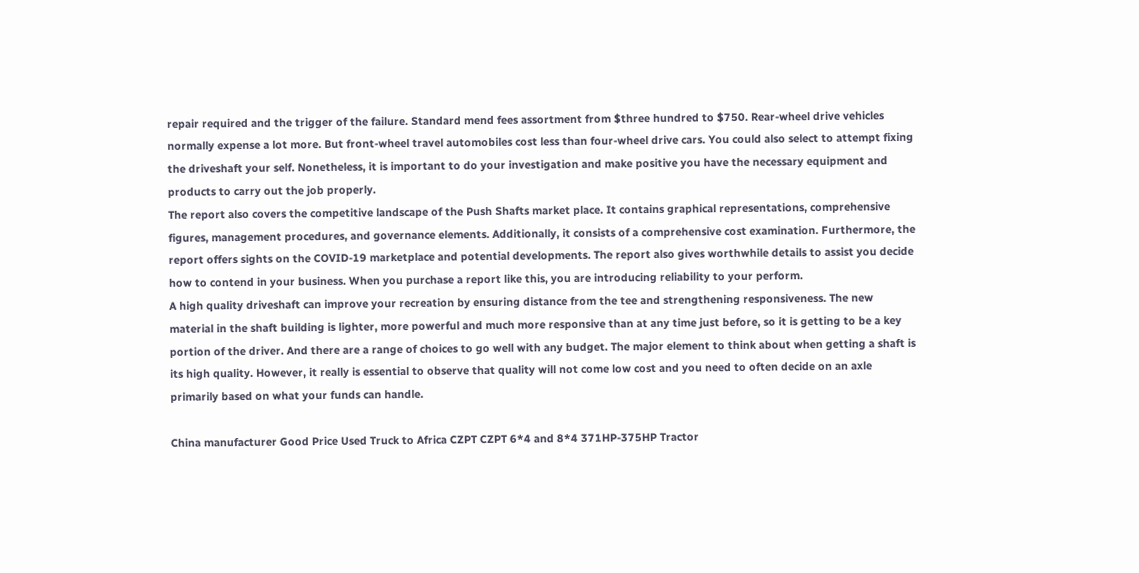repair required and the trigger of the failure. Standard mend fees assortment from $three hundred to $750. Rear-wheel drive vehicles normally expense a lot more. But front-wheel travel automobiles cost less than four-wheel drive cars. You could also select to attempt fixing the driveshaft your self. Nonetheless, it is important to do your investigation and make positive you have the necessary equipment and products to carry out the job properly.
The report also covers the competitive landscape of the Push Shafts market place. It contains graphical representations, comprehensive figures, management procedures, and governance elements. Additionally, it consists of a comprehensive cost examination. Furthermore, the report offers sights on the COVID-19 marketplace and potential developments. The report also gives worthwhile details to assist you decide how to contend in your business. When you purchase a report like this, you are introducing reliability to your perform.
A high quality driveshaft can improve your recreation by ensuring distance from the tee and strengthening responsiveness. The new material in the shaft building is lighter, more powerful and much more responsive than at any time just before, so it is getting to be a key portion of the driver. And there are a range of choices to go well with any budget. The major element to think about when getting a shaft is its high quality. However, it really is essential to observe that quality will not come low cost and you need to often decide on an axle primarily based on what your funds can handle.

China manufacturer Good Price Used Truck to Africa CZPT CZPT 6*4 and 8*4 371HP-375HP Tractor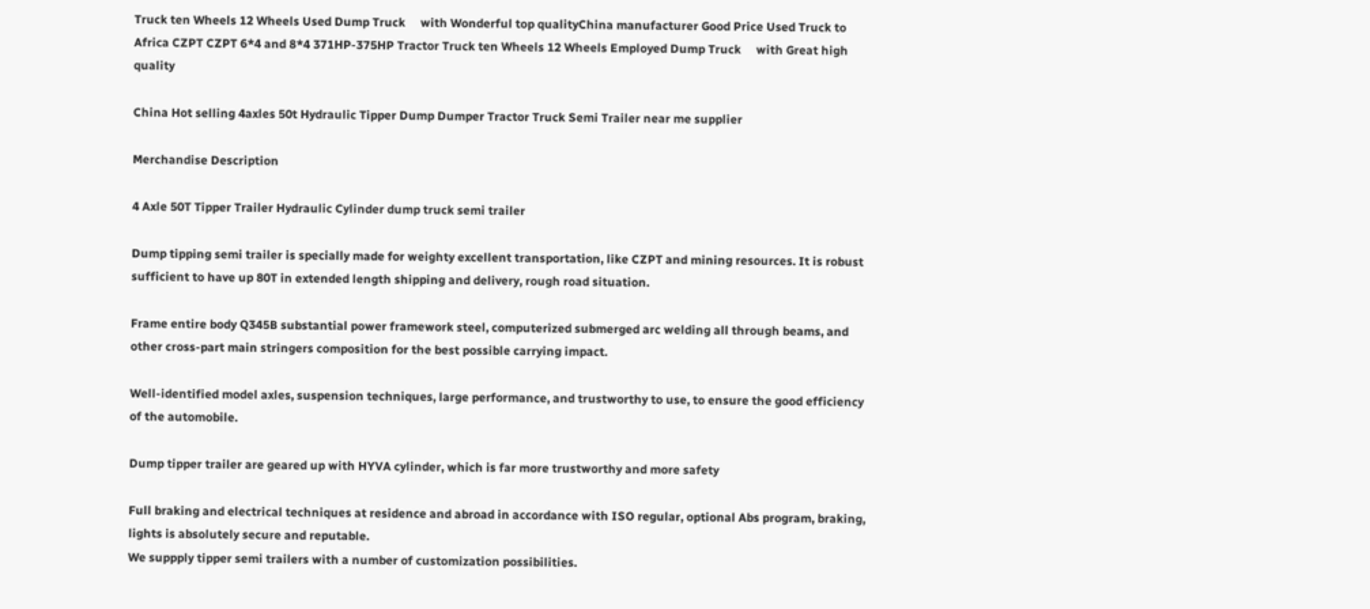Truck ten Wheels 12 Wheels Used Dump Truck     with Wonderful top qualityChina manufacturer Good Price Used Truck to Africa CZPT CZPT 6*4 and 8*4 371HP-375HP Tractor Truck ten Wheels 12 Wheels Employed Dump Truck     with Great high quality

China Hot selling 4axles 50t Hydraulic Tipper Dump Dumper Tractor Truck Semi Trailer near me supplier

Merchandise Description

4 Axle 50T Tipper Trailer Hydraulic Cylinder dump truck semi trailer

Dump tipping semi trailer is specially made for weighty excellent transportation, like CZPT and mining resources. It is robust sufficient to have up 80T in extended length shipping and delivery, rough road situation.

Frame entire body Q345B substantial power framework steel, computerized submerged arc welding all through beams, and other cross-part main stringers composition for the best possible carrying impact.

Well-identified model axles, suspension techniques, large performance, and trustworthy to use, to ensure the good efficiency of the automobile.

Dump tipper trailer are geared up with HYVA cylinder, which is far more trustworthy and more safety

Full braking and electrical techniques at residence and abroad in accordance with ISO regular, optional Abs program, braking, lights is absolutely secure and reputable.
We suppply tipper semi trailers with a number of customization possibilities.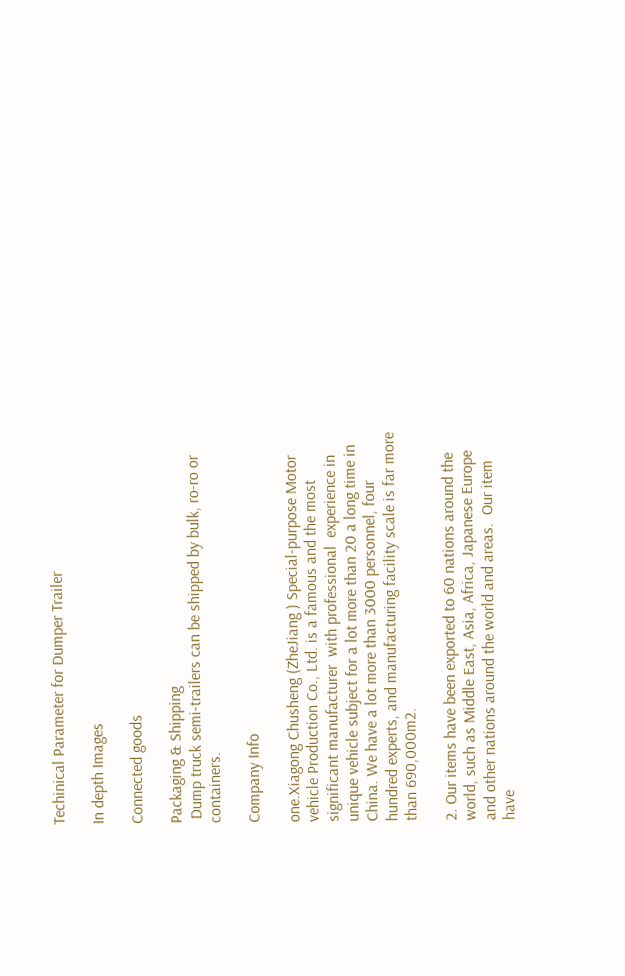Techinical Parameter for Dumper Trailer

In depth Images

Connected goods

Packaging & Shipping
 Dump truck semi-trailers can be shipped by bulk, ro-ro or containers.

Company Info

one.Xiagong Chusheng (ZheJiang ) Special-purpose Motor vehicle Production Co., Ltd. is a famous and the most significant manufacturer  with professional  experience in unique vehicle subject for a lot more than 20 a long time in China. We have a lot more than 3000 personnel, four hundred experts, and manufacturing facility scale is far more than 690,000m2.

2. Our items have been exported to 60 nations around the world, such as Middle East, Asia, Africa, Japanese Europe and other nations around the world and areas.  Our item have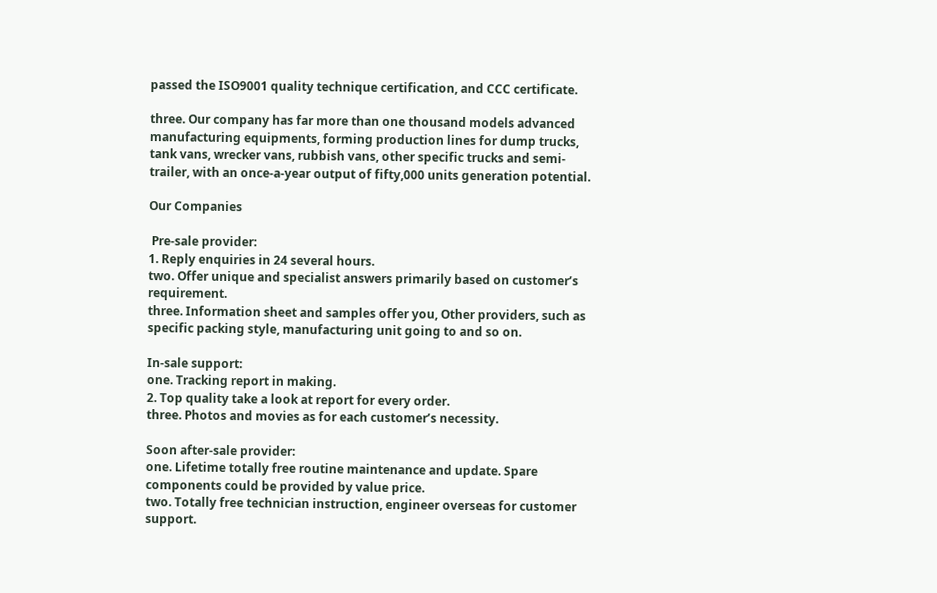passed the ISO9001 quality technique certification, and CCC certificate.

three. Our company has far more than one thousand models advanced manufacturing equipments, forming production lines for dump trucks, tank vans, wrecker vans, rubbish vans, other specific trucks and semi-trailer, with an once-a-year output of fifty,000 units generation potential.

Our Companies

 Pre-sale provider:
1. Reply enquiries in 24 several hours.
two. Offer unique and specialist answers primarily based on customer’s requirement.
three. Information sheet and samples offer you, Other providers, such as specific packing style, manufacturing unit going to and so on.

In-sale support:
one. Tracking report in making.
2. Top quality take a look at report for every order.
three. Photos and movies as for each customer’s necessity.

Soon after-sale provider:
one. Lifetime totally free routine maintenance and update. Spare components could be provided by value price.
two. Totally free technician instruction, engineer overseas for customer support.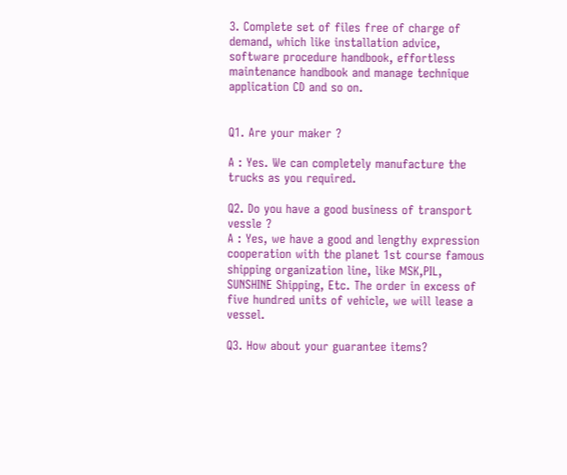3. Complete set of files free of charge of demand, which like installation advice, software procedure handbook, effortless maintenance handbook and manage technique application CD and so on.


Q1. Are your maker ?

A : Yes. We can completely manufacture the trucks as you required.

Q2. Do you have a good business of transport vessle ?
A : Yes, we have a good and lengthy expression cooperation with the planet 1st course famous shipping organization line, like MSK,PIL, SUNSHINE Shipping, Etc. The order in excess of five hundred units of vehicle, we will lease a vessel.

Q3. How about your guarantee items?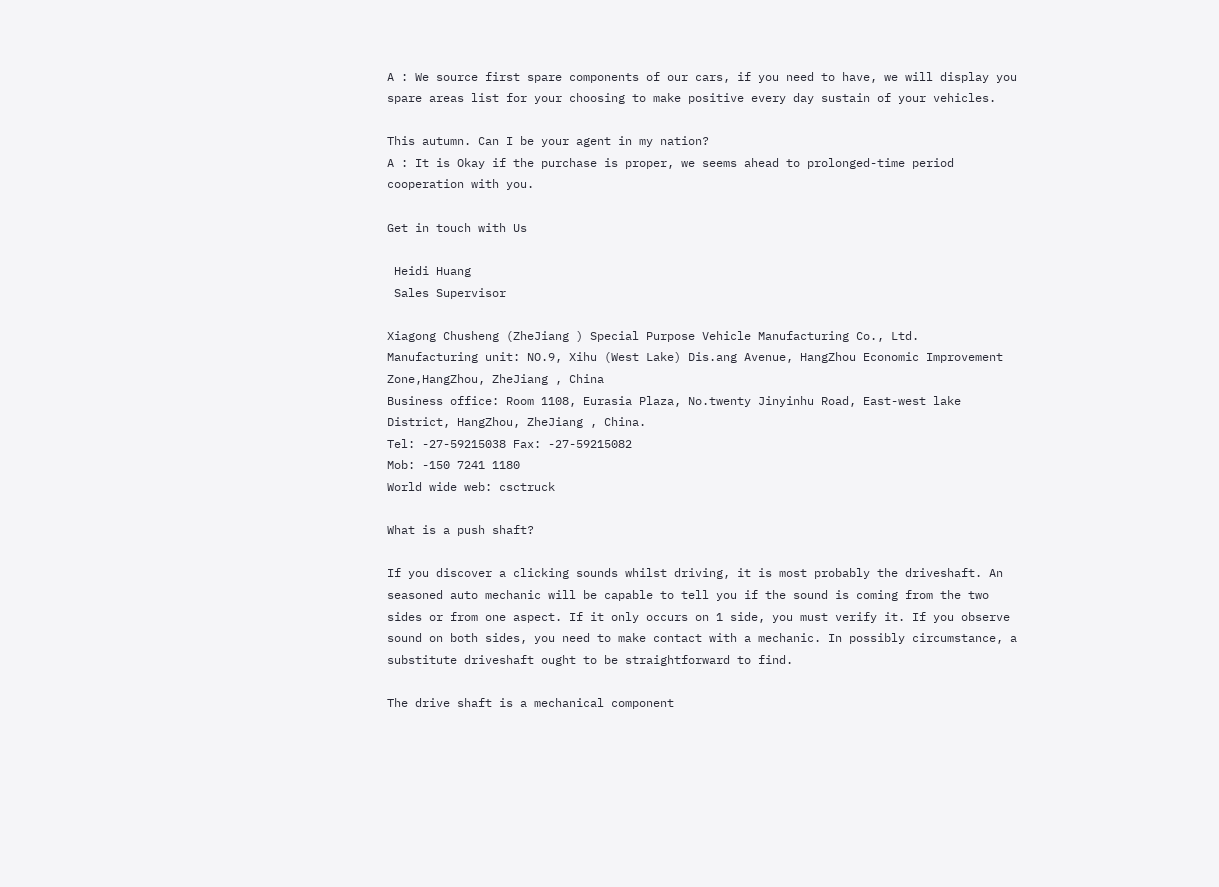A : We source first spare components of our cars, if you need to have, we will display you spare areas list for your choosing to make positive every day sustain of your vehicles.

This autumn. Can I be your agent in my nation?
A : It is Okay if the purchase is proper, we seems ahead to prolonged-time period cooperation with you.

Get in touch with Us

 Heidi Huang
 Sales Supervisor

Xiagong Chusheng (ZheJiang ) Special Purpose Vehicle Manufacturing Co., Ltd.
Manufacturing unit: NO.9, Xihu (West Lake) Dis.ang Avenue, HangZhou Economic Improvement Zone,HangZhou, ZheJiang , China
Business office: Room 1108, Eurasia Plaza, No.twenty Jinyinhu Road, East-west lake District, HangZhou, ZheJiang , China.
Tel: -27-59215038 Fax: -27-59215082
Mob: -150 7241 1180
World wide web: csctruck

What is a push shaft?

If you discover a clicking sounds whilst driving, it is most probably the driveshaft. An seasoned auto mechanic will be capable to tell you if the sound is coming from the two sides or from one aspect. If it only occurs on 1 side, you must verify it. If you observe sound on both sides, you need to make contact with a mechanic. In possibly circumstance, a substitute driveshaft ought to be straightforward to find.

The drive shaft is a mechanical component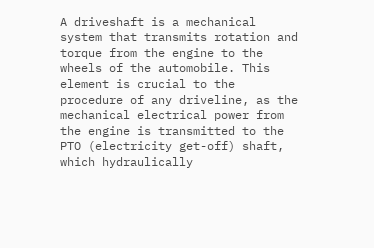A driveshaft is a mechanical system that transmits rotation and torque from the engine to the wheels of the automobile. This element is crucial to the procedure of any driveline, as the mechanical electrical power from the engine is transmitted to the PTO (electricity get-off) shaft, which hydraulically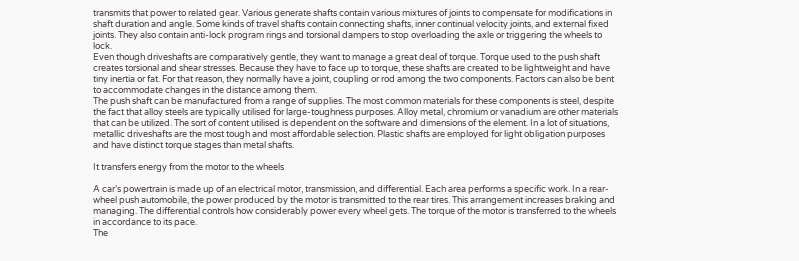transmits that power to related gear. Various generate shafts contain various mixtures of joints to compensate for modifications in shaft duration and angle. Some kinds of travel shafts contain connecting shafts, inner continual velocity joints, and external fixed joints. They also contain anti-lock program rings and torsional dampers to stop overloading the axle or triggering the wheels to lock.
Even though driveshafts are comparatively gentle, they want to manage a great deal of torque. Torque used to the push shaft creates torsional and shear stresses. Because they have to face up to torque, these shafts are created to be lightweight and have tiny inertia or fat. For that reason, they normally have a joint, coupling or rod among the two components. Factors can also be bent to accommodate changes in the distance among them.
The push shaft can be manufactured from a range of supplies. The most common materials for these components is steel, despite the fact that alloy steels are typically utilised for large-toughness purposes. Alloy metal, chromium or vanadium are other materials that can be utilized. The sort of content utilised is dependent on the software and dimensions of the element. In a lot of situations, metallic driveshafts are the most tough and most affordable selection. Plastic shafts are employed for light obligation purposes and have distinct torque stages than metal shafts.

It transfers energy from the motor to the wheels

A car’s powertrain is made up of an electrical motor, transmission, and differential. Each area performs a specific work. In a rear-wheel push automobile, the power produced by the motor is transmitted to the rear tires. This arrangement increases braking and managing. The differential controls how considerably power every wheel gets. The torque of the motor is transferred to the wheels in accordance to its pace.
The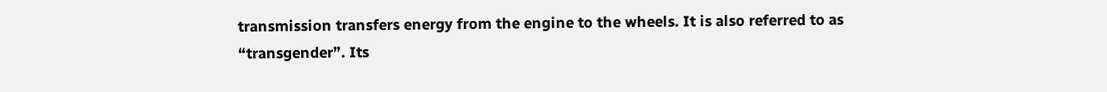transmission transfers energy from the engine to the wheels. It is also referred to as “transgender”. Its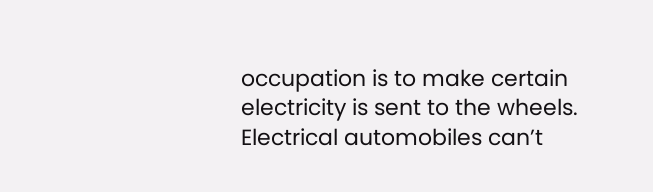occupation is to make certain electricity is sent to the wheels. Electrical automobiles can’t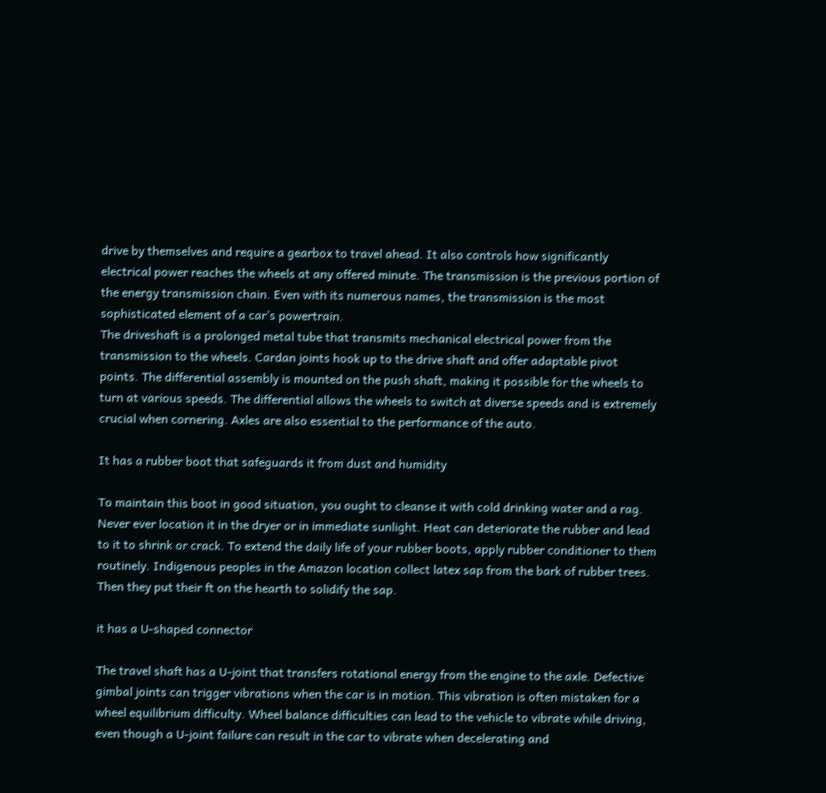drive by themselves and require a gearbox to travel ahead. It also controls how significantly electrical power reaches the wheels at any offered minute. The transmission is the previous portion of the energy transmission chain. Even with its numerous names, the transmission is the most sophisticated element of a car’s powertrain.
The driveshaft is a prolonged metal tube that transmits mechanical electrical power from the transmission to the wheels. Cardan joints hook up to the drive shaft and offer adaptable pivot points. The differential assembly is mounted on the push shaft, making it possible for the wheels to turn at various speeds. The differential allows the wheels to switch at diverse speeds and is extremely crucial when cornering. Axles are also essential to the performance of the auto.

It has a rubber boot that safeguards it from dust and humidity

To maintain this boot in good situation, you ought to cleanse it with cold drinking water and a rag. Never ever location it in the dryer or in immediate sunlight. Heat can deteriorate the rubber and lead to it to shrink or crack. To extend the daily life of your rubber boots, apply rubber conditioner to them routinely. Indigenous peoples in the Amazon location collect latex sap from the bark of rubber trees. Then they put their ft on the hearth to solidify the sap.

it has a U-shaped connector

The travel shaft has a U-joint that transfers rotational energy from the engine to the axle. Defective gimbal joints can trigger vibrations when the car is in motion. This vibration is often mistaken for a wheel equilibrium difficulty. Wheel balance difficulties can lead to the vehicle to vibrate while driving, even though a U-joint failure can result in the car to vibrate when decelerating and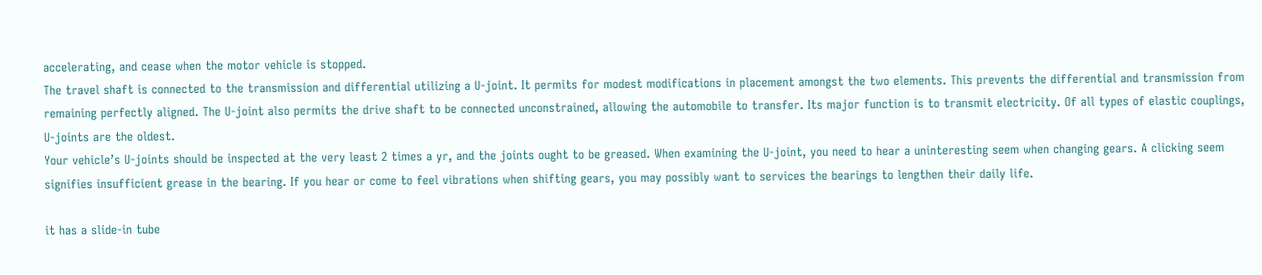accelerating, and cease when the motor vehicle is stopped.
The travel shaft is connected to the transmission and differential utilizing a U-joint. It permits for modest modifications in placement amongst the two elements. This prevents the differential and transmission from remaining perfectly aligned. The U-joint also permits the drive shaft to be connected unconstrained, allowing the automobile to transfer. Its major function is to transmit electricity. Of all types of elastic couplings, U-joints are the oldest.
Your vehicle’s U-joints should be inspected at the very least 2 times a yr, and the joints ought to be greased. When examining the U-joint, you need to hear a uninteresting seem when changing gears. A clicking seem signifies insufficient grease in the bearing. If you hear or come to feel vibrations when shifting gears, you may possibly want to services the bearings to lengthen their daily life.

it has a slide-in tube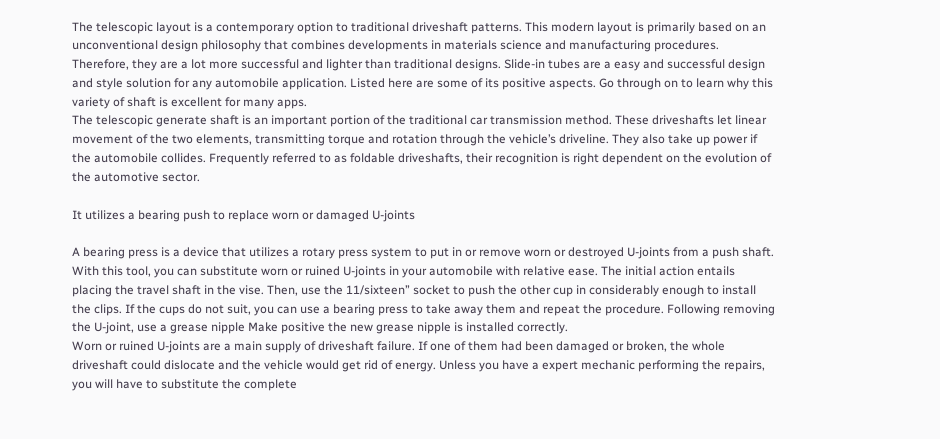The telescopic layout is a contemporary option to traditional driveshaft patterns. This modern layout is primarily based on an unconventional design philosophy that combines developments in materials science and manufacturing procedures. Therefore, they are a lot more successful and lighter than traditional designs. Slide-in tubes are a easy and successful design and style solution for any automobile application. Listed here are some of its positive aspects. Go through on to learn why this variety of shaft is excellent for many apps.
The telescopic generate shaft is an important portion of the traditional car transmission method. These driveshafts let linear movement of the two elements, transmitting torque and rotation through the vehicle’s driveline. They also take up power if the automobile collides. Frequently referred to as foldable driveshafts, their recognition is right dependent on the evolution of the automotive sector.

It utilizes a bearing push to replace worn or damaged U-joints

A bearing press is a device that utilizes a rotary press system to put in or remove worn or destroyed U-joints from a push shaft. With this tool, you can substitute worn or ruined U-joints in your automobile with relative ease. The initial action entails placing the travel shaft in the vise. Then, use the 11/sixteen” socket to push the other cup in considerably enough to install the clips. If the cups do not suit, you can use a bearing press to take away them and repeat the procedure. Following removing the U-joint, use a grease nipple Make positive the new grease nipple is installed correctly.
Worn or ruined U-joints are a main supply of driveshaft failure. If one of them had been damaged or broken, the whole driveshaft could dislocate and the vehicle would get rid of energy. Unless you have a expert mechanic performing the repairs, you will have to substitute the complete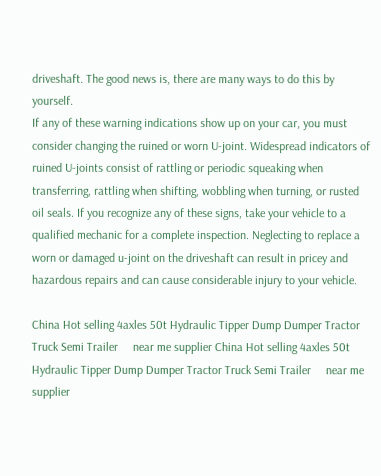driveshaft. The good news is, there are many ways to do this by yourself.
If any of these warning indications show up on your car, you must consider changing the ruined or worn U-joint. Widespread indicators of ruined U-joints consist of rattling or periodic squeaking when transferring, rattling when shifting, wobbling when turning, or rusted oil seals. If you recognize any of these signs, take your vehicle to a qualified mechanic for a complete inspection. Neglecting to replace a worn or damaged u-joint on the driveshaft can result in pricey and hazardous repairs and can cause considerable injury to your vehicle.

China Hot selling 4axles 50t Hydraulic Tipper Dump Dumper Tractor Truck Semi Trailer     near me supplier China Hot selling 4axles 50t Hydraulic Tipper Dump Dumper Tractor Truck Semi Trailer     near me supplier